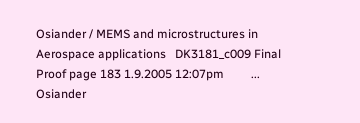Osiander / MEMS and microstructures in Aerospace applications   DK3181_c009 Final Proof page 183 1.9.2005 12:07pm         ...
Osiander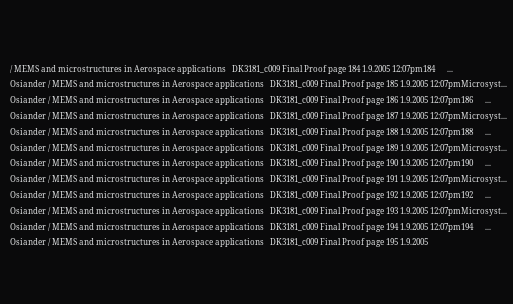/ MEMS and microstructures in Aerospace applications   DK3181_c009 Final Proof page 184 1.9.2005 12:07pm184      ...
Osiander / MEMS and microstructures in Aerospace applications   DK3181_c009 Final Proof page 185 1.9.2005 12:07pmMicrosyst...
Osiander / MEMS and microstructures in Aerospace applications   DK3181_c009 Final Proof page 186 1.9.2005 12:07pm186      ...
Osiander / MEMS and microstructures in Aerospace applications   DK3181_c009 Final Proof page 187 1.9.2005 12:07pmMicrosyst...
Osiander / MEMS and microstructures in Aerospace applications   DK3181_c009 Final Proof page 188 1.9.2005 12:07pm188      ...
Osiander / MEMS and microstructures in Aerospace applications   DK3181_c009 Final Proof page 189 1.9.2005 12:07pmMicrosyst...
Osiander / MEMS and microstructures in Aerospace applications   DK3181_c009 Final Proof page 190 1.9.2005 12:07pm190      ...
Osiander / MEMS and microstructures in Aerospace applications   DK3181_c009 Final Proof page 191 1.9.2005 12:07pmMicrosyst...
Osiander / MEMS and microstructures in Aerospace applications   DK3181_c009 Final Proof page 192 1.9.2005 12:07pm192      ...
Osiander / MEMS and microstructures in Aerospace applications   DK3181_c009 Final Proof page 193 1.9.2005 12:07pmMicrosyst...
Osiander / MEMS and microstructures in Aerospace applications   DK3181_c009 Final Proof page 194 1.9.2005 12:07pm194      ...
Osiander / MEMS and microstructures in Aerospace applications   DK3181_c009 Final Proof page 195 1.9.2005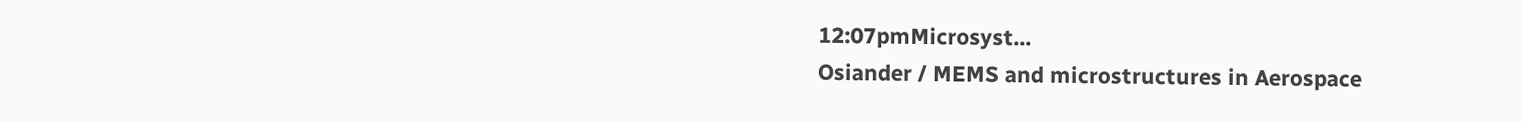12:07pmMicrosyst...
Osiander / MEMS and microstructures in Aerospace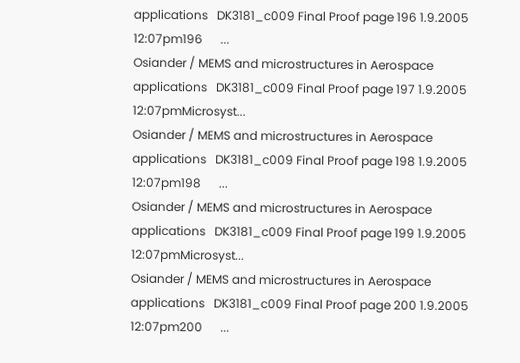applications   DK3181_c009 Final Proof page 196 1.9.2005 12:07pm196      ...
Osiander / MEMS and microstructures in Aerospace applications   DK3181_c009 Final Proof page 197 1.9.2005 12:07pmMicrosyst...
Osiander / MEMS and microstructures in Aerospace applications   DK3181_c009 Final Proof page 198 1.9.2005 12:07pm198      ...
Osiander / MEMS and microstructures in Aerospace applications   DK3181_c009 Final Proof page 199 1.9.2005 12:07pmMicrosyst...
Osiander / MEMS and microstructures in Aerospace applications   DK3181_c009 Final Proof page 200 1.9.2005 12:07pm200      ...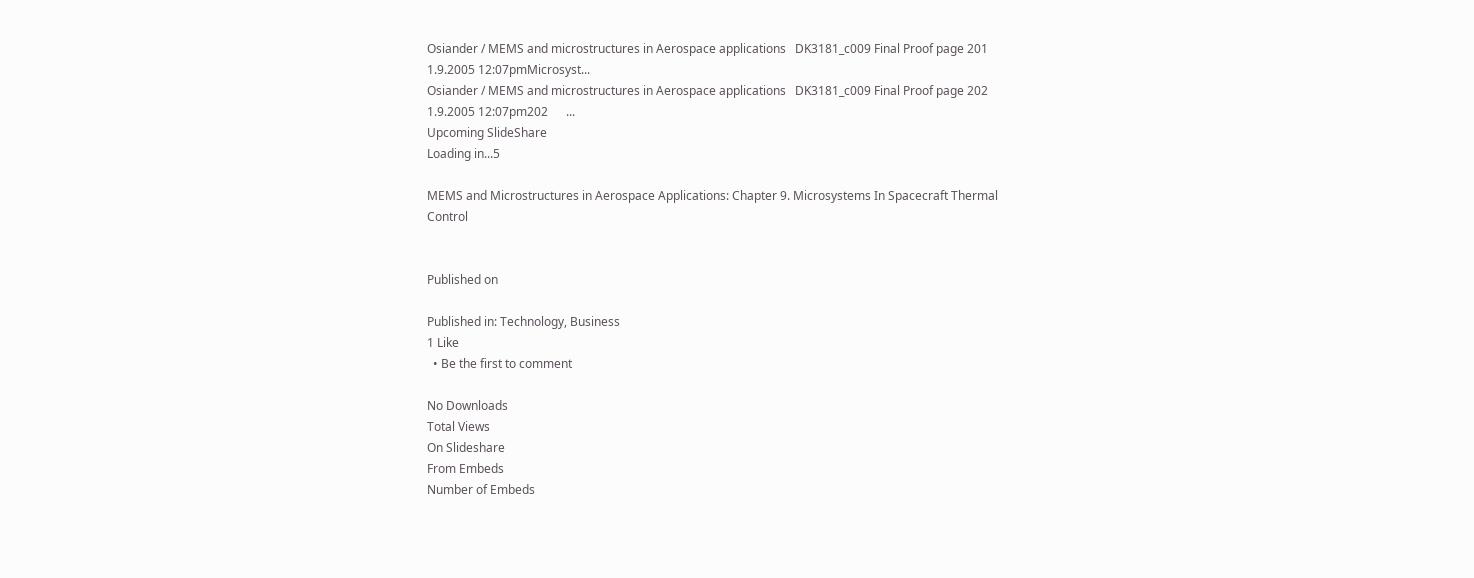Osiander / MEMS and microstructures in Aerospace applications   DK3181_c009 Final Proof page 201 1.9.2005 12:07pmMicrosyst...
Osiander / MEMS and microstructures in Aerospace applications   DK3181_c009 Final Proof page 202 1.9.2005 12:07pm202      ...
Upcoming SlideShare
Loading in...5

MEMS and Microstructures in Aerospace Applications: Chapter 9. Microsystems In Spacecraft Thermal Control


Published on

Published in: Technology, Business
1 Like
  • Be the first to comment

No Downloads
Total Views
On Slideshare
From Embeds
Number of Embeds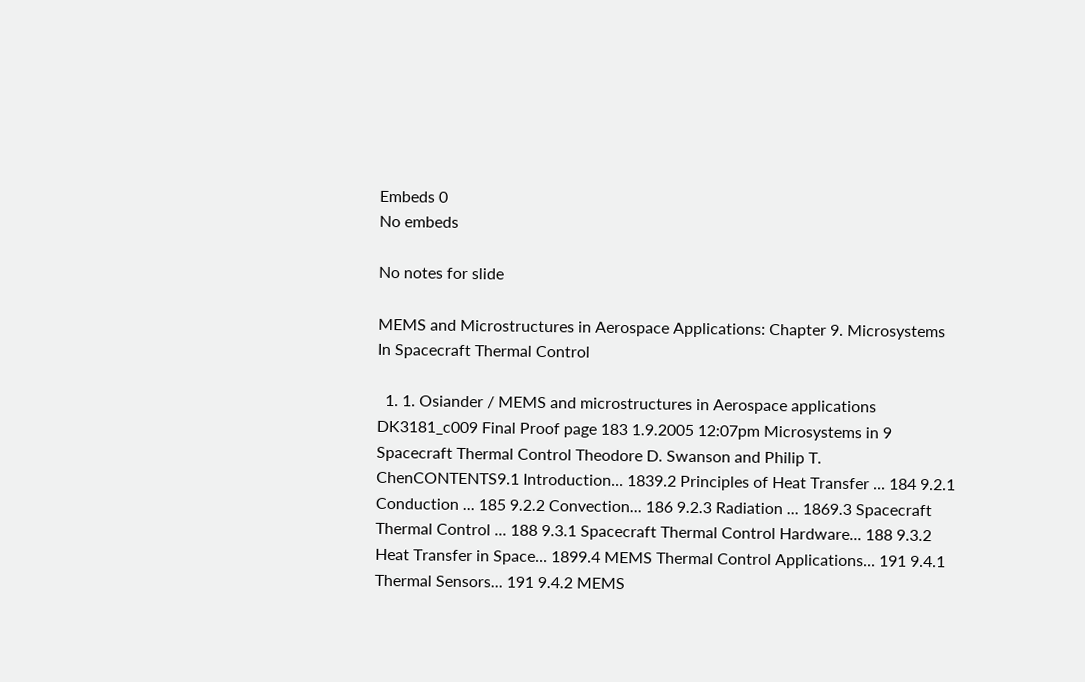Embeds 0
No embeds

No notes for slide

MEMS and Microstructures in Aerospace Applications: Chapter 9. Microsystems In Spacecraft Thermal Control

  1. 1. Osiander / MEMS and microstructures in Aerospace applications DK3181_c009 Final Proof page 183 1.9.2005 12:07pm Microsystems in 9 Spacecraft Thermal Control Theodore D. Swanson and Philip T. ChenCONTENTS9.1 Introduction... 1839.2 Principles of Heat Transfer ... 184 9.2.1 Conduction ... 185 9.2.2 Convection... 186 9.2.3 Radiation ... 1869.3 Spacecraft Thermal Control ... 188 9.3.1 Spacecraft Thermal Control Hardware... 188 9.3.2 Heat Transfer in Space... 1899.4 MEMS Thermal Control Applications... 191 9.4.1 Thermal Sensors... 191 9.4.2 MEMS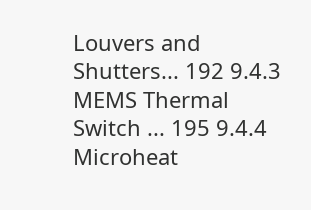Louvers and Shutters... 192 9.4.3 MEMS Thermal Switch ... 195 9.4.4 Microheat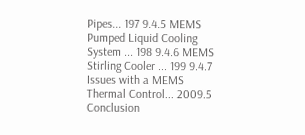Pipes... 197 9.4.5 MEMS Pumped Liquid Cooling System ... 198 9.4.6 MEMS Stirling Cooler ... 199 9.4.7 Issues with a MEMS Thermal Control... 2009.5 Conclusion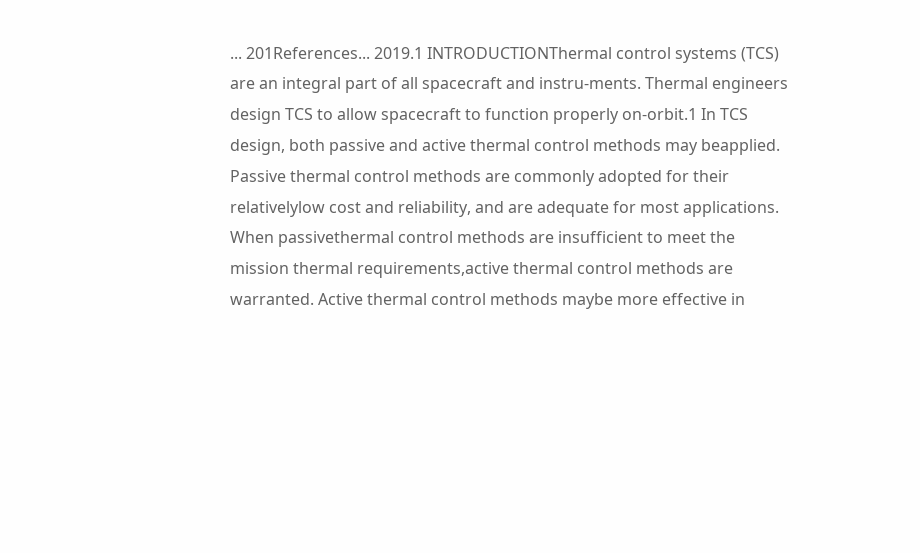... 201References... 2019.1 INTRODUCTIONThermal control systems (TCS) are an integral part of all spacecraft and instru-ments. Thermal engineers design TCS to allow spacecraft to function properly on-orbit.1 In TCS design, both passive and active thermal control methods may beapplied. Passive thermal control methods are commonly adopted for their relativelylow cost and reliability, and are adequate for most applications. When passivethermal control methods are insufficient to meet the mission thermal requirements,active thermal control methods are warranted. Active thermal control methods maybe more effective in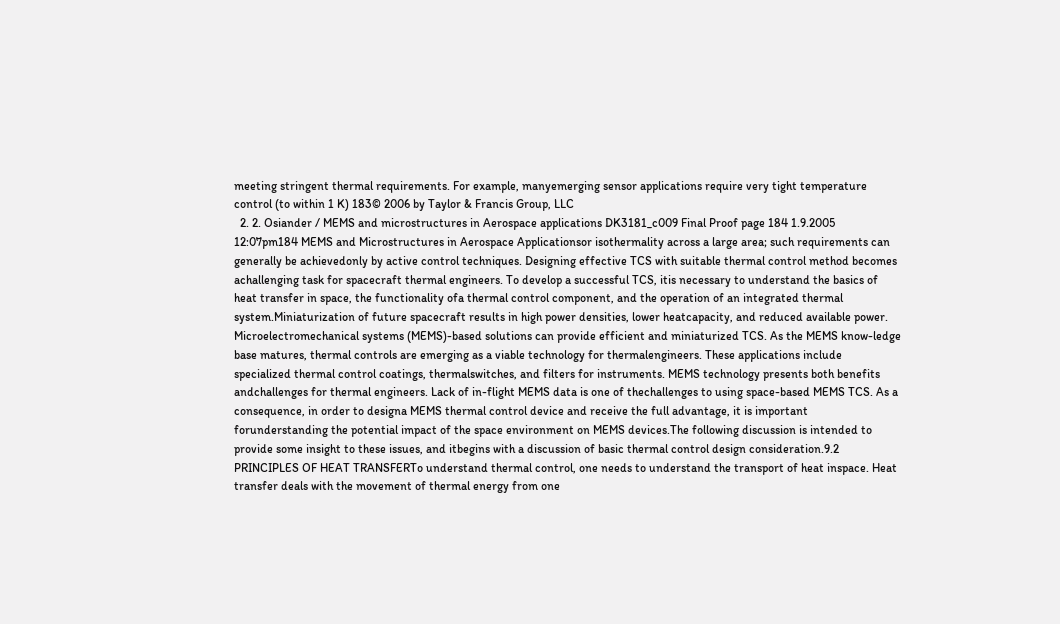meeting stringent thermal requirements. For example, manyemerging sensor applications require very tight temperature control (to within 1 K) 183© 2006 by Taylor & Francis Group, LLC
  2. 2. Osiander / MEMS and microstructures in Aerospace applications DK3181_c009 Final Proof page 184 1.9.2005 12:07pm184 MEMS and Microstructures in Aerospace Applicationsor isothermality across a large area; such requirements can generally be achievedonly by active control techniques. Designing effective TCS with suitable thermal control method becomes achallenging task for spacecraft thermal engineers. To develop a successful TCS, itis necessary to understand the basics of heat transfer in space, the functionality ofa thermal control component, and the operation of an integrated thermal system.Miniaturization of future spacecraft results in high power densities, lower heatcapacity, and reduced available power. Microelectromechanical systems (MEMS)-based solutions can provide efficient and miniaturized TCS. As the MEMS know-ledge base matures, thermal controls are emerging as a viable technology for thermalengineers. These applications include specialized thermal control coatings, thermalswitches, and filters for instruments. MEMS technology presents both benefits andchallenges for thermal engineers. Lack of in-flight MEMS data is one of thechallenges to using space-based MEMS TCS. As a consequence, in order to designa MEMS thermal control device and receive the full advantage, it is important forunderstanding the potential impact of the space environment on MEMS devices.The following discussion is intended to provide some insight to these issues, and itbegins with a discussion of basic thermal control design consideration.9.2 PRINCIPLES OF HEAT TRANSFERTo understand thermal control, one needs to understand the transport of heat inspace. Heat transfer deals with the movement of thermal energy from one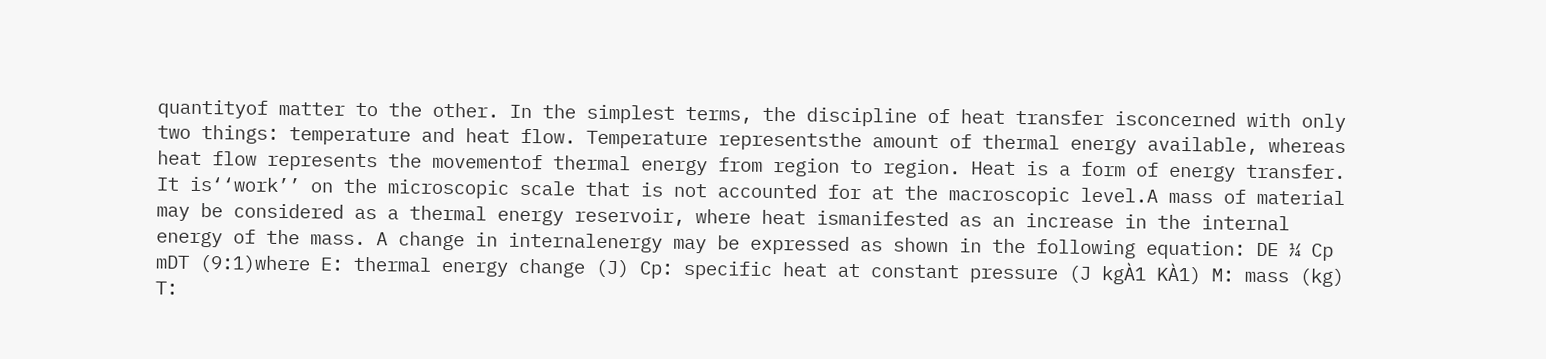quantityof matter to the other. In the simplest terms, the discipline of heat transfer isconcerned with only two things: temperature and heat flow. Temperature representsthe amount of thermal energy available, whereas heat flow represents the movementof thermal energy from region to region. Heat is a form of energy transfer. It is‘‘work’’ on the microscopic scale that is not accounted for at the macroscopic level.A mass of material may be considered as a thermal energy reservoir, where heat ismanifested as an increase in the internal energy of the mass. A change in internalenergy may be expressed as shown in the following equation: DE ¼ Cp mDT (9:1)where E: thermal energy change (J) Cp: specific heat at constant pressure (J kgÀ1 KÀ1) M: mass (kg) T: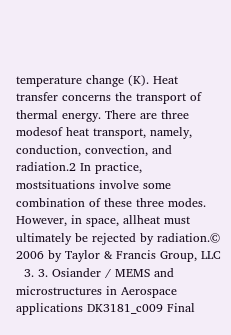temperature change (K). Heat transfer concerns the transport of thermal energy. There are three modesof heat transport, namely, conduction, convection, and radiation.2 In practice, mostsituations involve some combination of these three modes. However, in space, allheat must ultimately be rejected by radiation.© 2006 by Taylor & Francis Group, LLC
  3. 3. Osiander / MEMS and microstructures in Aerospace applications DK3181_c009 Final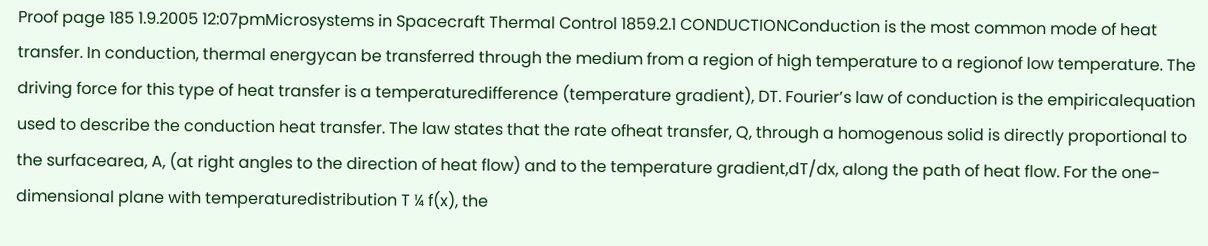Proof page 185 1.9.2005 12:07pmMicrosystems in Spacecraft Thermal Control 1859.2.1 CONDUCTIONConduction is the most common mode of heat transfer. In conduction, thermal energycan be transferred through the medium from a region of high temperature to a regionof low temperature. The driving force for this type of heat transfer is a temperaturedifference (temperature gradient), DT. Fourier’s law of conduction is the empiricalequation used to describe the conduction heat transfer. The law states that the rate ofheat transfer, Q, through a homogenous solid is directly proportional to the surfacearea, A, (at right angles to the direction of heat flow) and to the temperature gradient,dT/dx, along the path of heat flow. For the one-dimensional plane with temperaturedistribution T ¼ f(x), the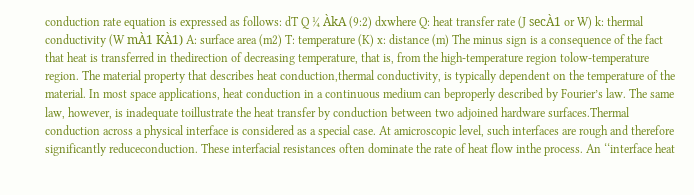conduction rate equation is expressed as follows: dT Q ¼ ÀkA (9:2) dxwhere Q: heat transfer rate (J secÀ1 or W) k: thermal conductivity (W mÀ1 KÀ1) A: surface area (m2) T: temperature (K) x: distance (m) The minus sign is a consequence of the fact that heat is transferred in thedirection of decreasing temperature, that is, from the high-temperature region tolow-temperature region. The material property that describes heat conduction,thermal conductivity, is typically dependent on the temperature of the material. In most space applications, heat conduction in a continuous medium can beproperly described by Fourier’s law. The same law, however, is inadequate toillustrate the heat transfer by conduction between two adjoined hardware surfaces.Thermal conduction across a physical interface is considered as a special case. At amicroscopic level, such interfaces are rough and therefore significantly reduceconduction. These interfacial resistances often dominate the rate of heat flow inthe process. An ‘‘interface heat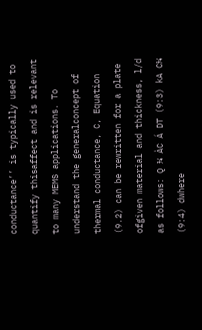conductance’’ is typically used to quantify thisaffect and is relevant to many MEMS applications. To understand the generalconcept of thermal conductance, C, Equation (9.2) can be rewritten for a plate ofgiven material and thickness, l/d as follows: Q ¼ ÀC Á DT (9:3) kA C¼ (9:4) dwhere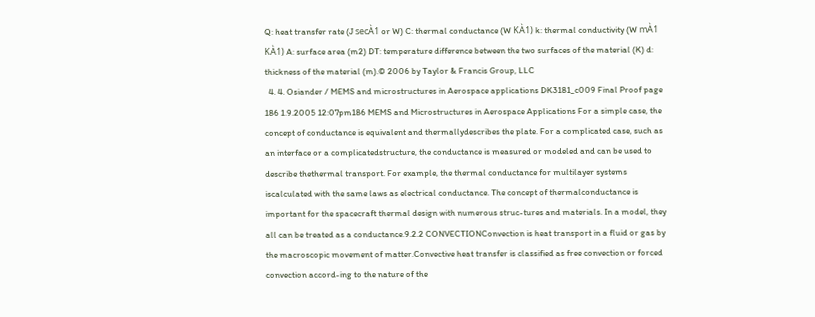Q: heat transfer rate (J secÀ1 or W) C: thermal conductance (W KÀ1) k: thermal conductivity (W mÀ1 KÀ1) A: surface area (m2) DT: temperature difference between the two surfaces of the material (K) d: thickness of the material (m).© 2006 by Taylor & Francis Group, LLC
  4. 4. Osiander / MEMS and microstructures in Aerospace applications DK3181_c009 Final Proof page 186 1.9.2005 12:07pm186 MEMS and Microstructures in Aerospace Applications For a simple case, the concept of conductance is equivalent and thermallydescribes the plate. For a complicated case, such as an interface or a complicatedstructure, the conductance is measured or modeled and can be used to describe thethermal transport. For example, the thermal conductance for multilayer systems iscalculated with the same laws as electrical conductance. The concept of thermalconductance is important for the spacecraft thermal design with numerous struc-tures and materials. In a model, they all can be treated as a conductance.9.2.2 CONVECTIONConvection is heat transport in a fluid or gas by the macroscopic movement of matter.Convective heat transfer is classified as free convection or forced convection accord-ing to the nature of the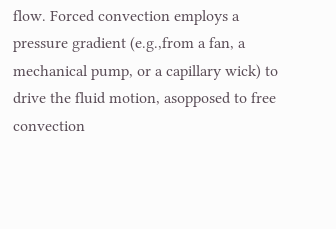flow. Forced convection employs a pressure gradient (e.g.,from a fan, a mechanical pump, or a capillary wick) to drive the fluid motion, asopposed to free convection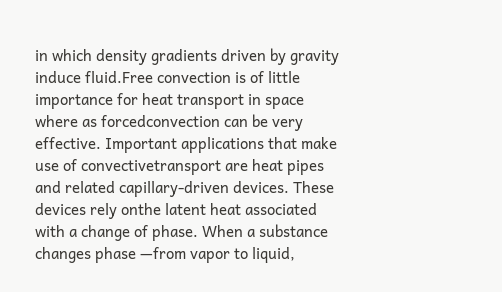in which density gradients driven by gravity induce fluid.Free convection is of little importance for heat transport in space where as forcedconvection can be very effective. Important applications that make use of convectivetransport are heat pipes and related capillary-driven devices. These devices rely onthe latent heat associated with a change of phase. When a substance changes phase —from vapor to liquid,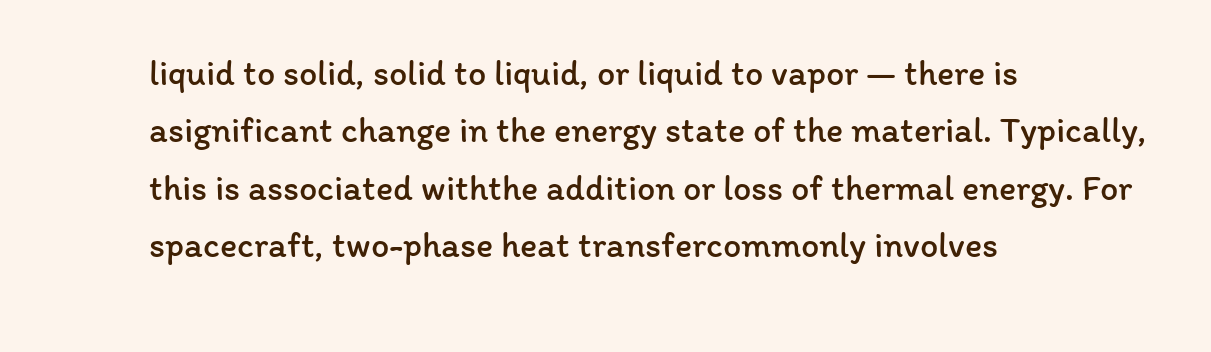liquid to solid, solid to liquid, or liquid to vapor — there is asignificant change in the energy state of the material. Typically, this is associated withthe addition or loss of thermal energy. For spacecraft, two-phase heat transfercommonly involves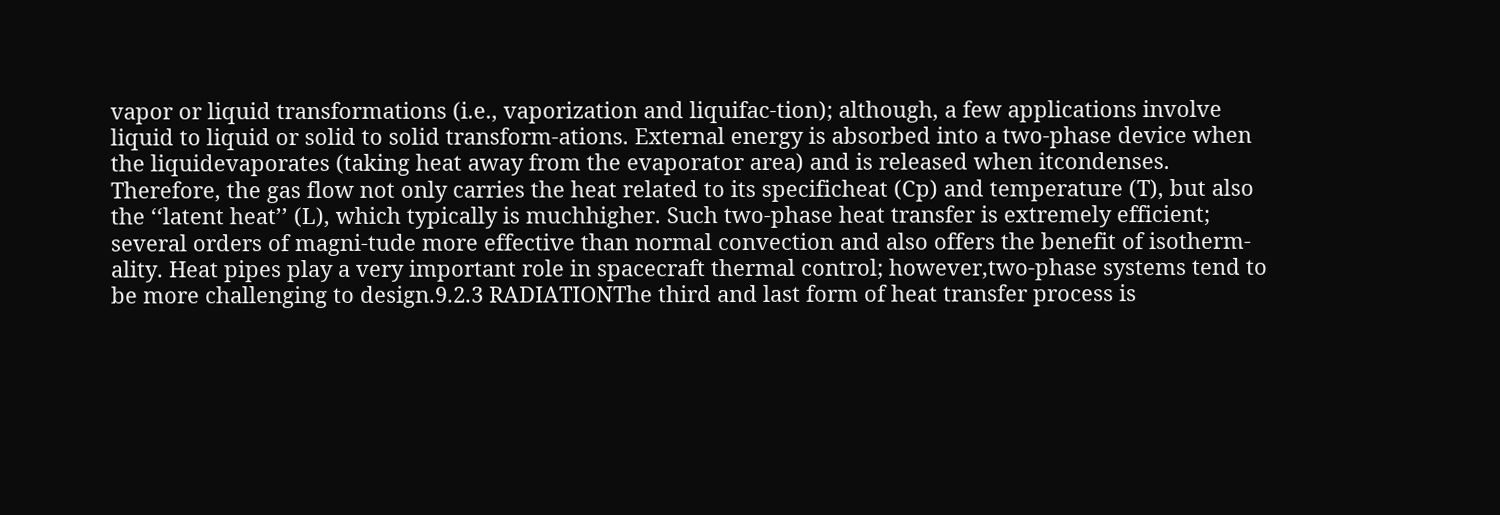vapor or liquid transformations (i.e., vaporization and liquifac-tion); although, a few applications involve liquid to liquid or solid to solid transform-ations. External energy is absorbed into a two-phase device when the liquidevaporates (taking heat away from the evaporator area) and is released when itcondenses. Therefore, the gas flow not only carries the heat related to its specificheat (Cp) and temperature (T), but also the ‘‘latent heat’’ (L), which typically is muchhigher. Such two-phase heat transfer is extremely efficient; several orders of magni-tude more effective than normal convection and also offers the benefit of isotherm-ality. Heat pipes play a very important role in spacecraft thermal control; however,two-phase systems tend to be more challenging to design.9.2.3 RADIATIONThe third and last form of heat transfer process is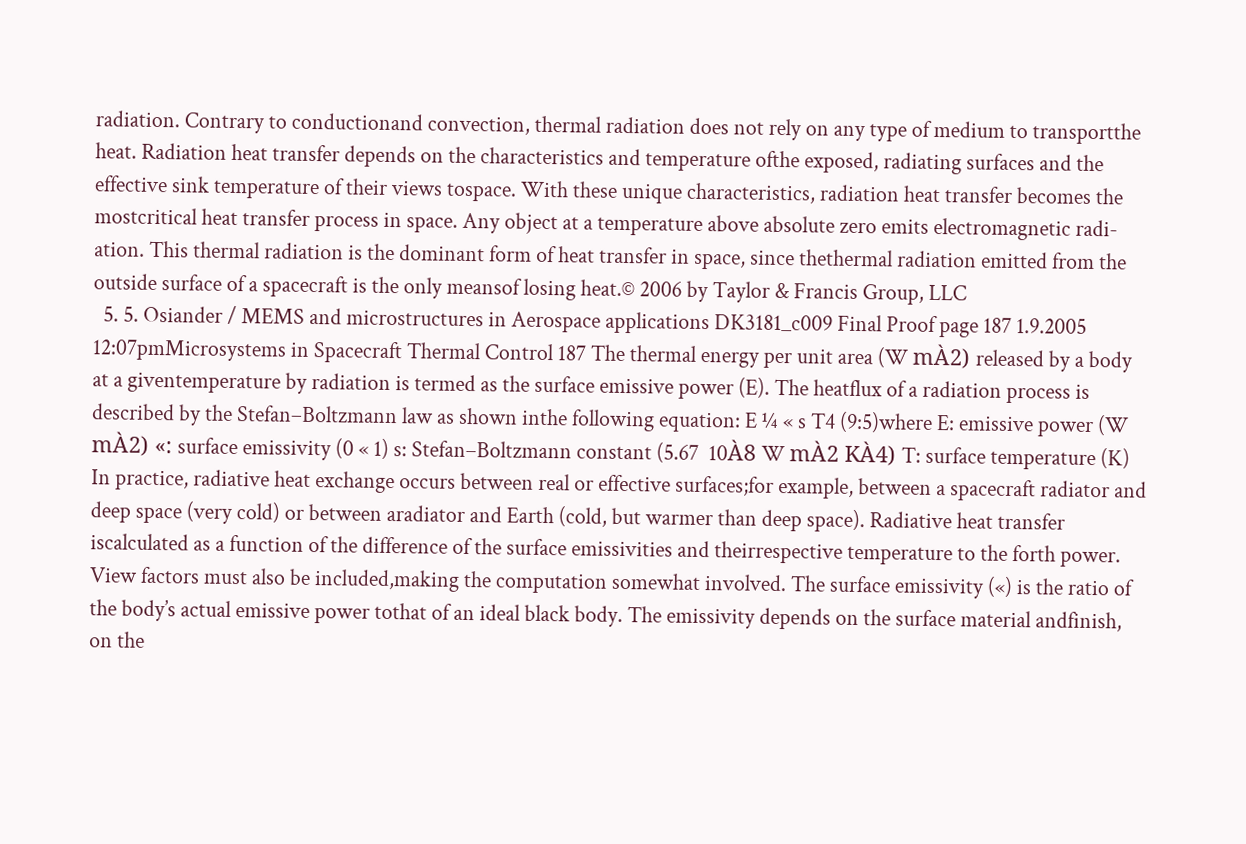radiation. Contrary to conductionand convection, thermal radiation does not rely on any type of medium to transportthe heat. Radiation heat transfer depends on the characteristics and temperature ofthe exposed, radiating surfaces and the effective sink temperature of their views tospace. With these unique characteristics, radiation heat transfer becomes the mostcritical heat transfer process in space. Any object at a temperature above absolute zero emits electromagnetic radi-ation. This thermal radiation is the dominant form of heat transfer in space, since thethermal radiation emitted from the outside surface of a spacecraft is the only meansof losing heat.© 2006 by Taylor & Francis Group, LLC
  5. 5. Osiander / MEMS and microstructures in Aerospace applications DK3181_c009 Final Proof page 187 1.9.2005 12:07pmMicrosystems in Spacecraft Thermal Control 187 The thermal energy per unit area (W mÀ2) released by a body at a giventemperature by radiation is termed as the surface emissive power (E). The heatflux of a radiation process is described by the Stefan–Boltzmann law as shown inthe following equation: E ¼ « s T4 (9:5)where E: emissive power (W mÀ2) «: surface emissivity (0 « 1) s: Stefan–Boltzmann constant (5.67  10À8 W mÀ2 KÀ4) T: surface temperature (K) In practice, radiative heat exchange occurs between real or effective surfaces;for example, between a spacecraft radiator and deep space (very cold) or between aradiator and Earth (cold, but warmer than deep space). Radiative heat transfer iscalculated as a function of the difference of the surface emissivities and theirrespective temperature to the forth power. View factors must also be included,making the computation somewhat involved. The surface emissivity («) is the ratio of the body’s actual emissive power tothat of an ideal black body. The emissivity depends on the surface material andfinish, on the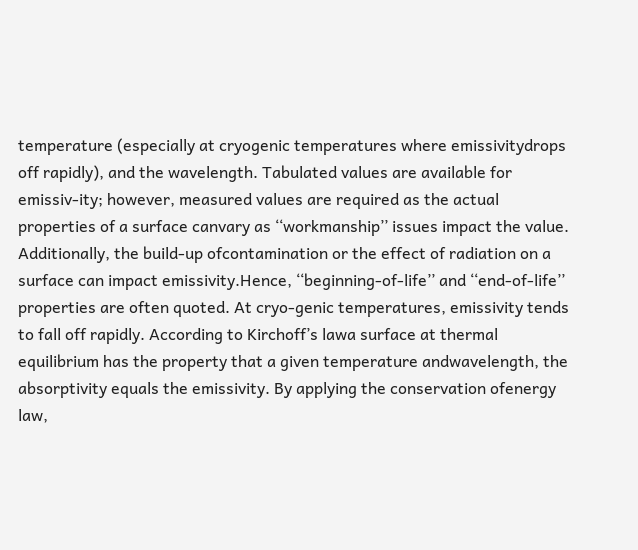temperature (especially at cryogenic temperatures where emissivitydrops off rapidly), and the wavelength. Tabulated values are available for emissiv-ity; however, measured values are required as the actual properties of a surface canvary as ‘‘workmanship’’ issues impact the value. Additionally, the build-up ofcontamination or the effect of radiation on a surface can impact emissivity.Hence, ‘‘beginning-of-life’’ and ‘‘end-of-life’’ properties are often quoted. At cryo-genic temperatures, emissivity tends to fall off rapidly. According to Kirchoff’s lawa surface at thermal equilibrium has the property that a given temperature andwavelength, the absorptivity equals the emissivity. By applying the conservation ofenergy law,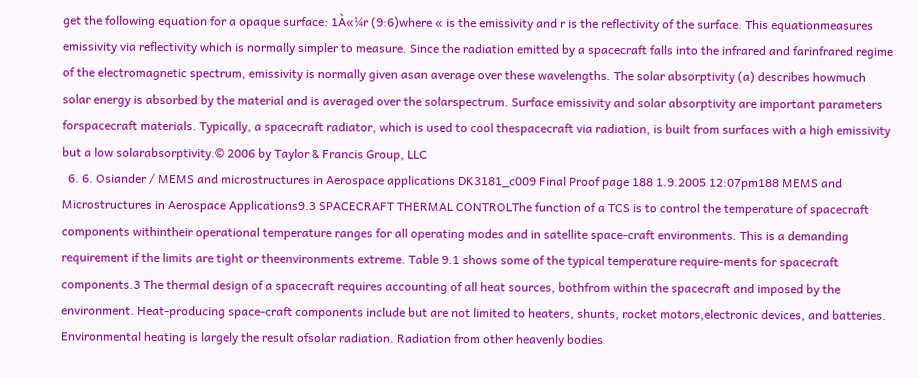get the following equation for a opaque surface: 1À«¼r (9:6)where « is the emissivity and r is the reflectivity of the surface. This equationmeasures emissivity via reflectivity which is normally simpler to measure. Since the radiation emitted by a spacecraft falls into the infrared and farinfrared regime of the electromagnetic spectrum, emissivity is normally given asan average over these wavelengths. The solar absorptivity (a) describes howmuch solar energy is absorbed by the material and is averaged over the solarspectrum. Surface emissivity and solar absorptivity are important parameters forspacecraft materials. Typically, a spacecraft radiator, which is used to cool thespacecraft via radiation, is built from surfaces with a high emissivity but a low solarabsorptivity.© 2006 by Taylor & Francis Group, LLC
  6. 6. Osiander / MEMS and microstructures in Aerospace applications DK3181_c009 Final Proof page 188 1.9.2005 12:07pm188 MEMS and Microstructures in Aerospace Applications9.3 SPACECRAFT THERMAL CONTROLThe function of a TCS is to control the temperature of spacecraft components withintheir operational temperature ranges for all operating modes and in satellite space-craft environments. This is a demanding requirement if the limits are tight or theenvironments extreme. Table 9.1 shows some of the typical temperature require-ments for spacecraft components.3 The thermal design of a spacecraft requires accounting of all heat sources, bothfrom within the spacecraft and imposed by the environment. Heat-producing space-craft components include but are not limited to heaters, shunts, rocket motors,electronic devices, and batteries. Environmental heating is largely the result ofsolar radiation. Radiation from other heavenly bodies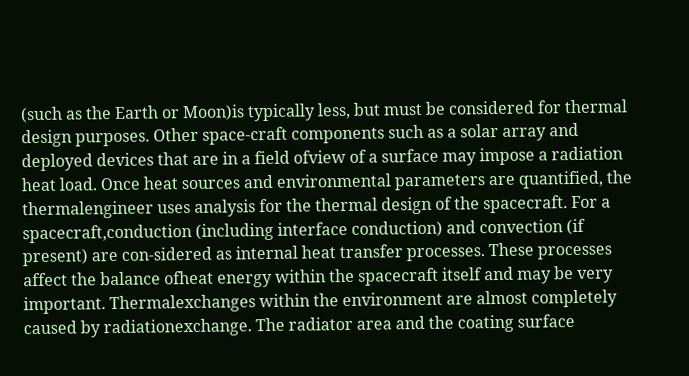(such as the Earth or Moon)is typically less, but must be considered for thermal design purposes. Other space-craft components such as a solar array and deployed devices that are in a field ofview of a surface may impose a radiation heat load. Once heat sources and environmental parameters are quantified, the thermalengineer uses analysis for the thermal design of the spacecraft. For a spacecraft,conduction (including interface conduction) and convection (if present) are con-sidered as internal heat transfer processes. These processes affect the balance ofheat energy within the spacecraft itself and may be very important. Thermalexchanges within the environment are almost completely caused by radiationexchange. The radiator area and the coating surface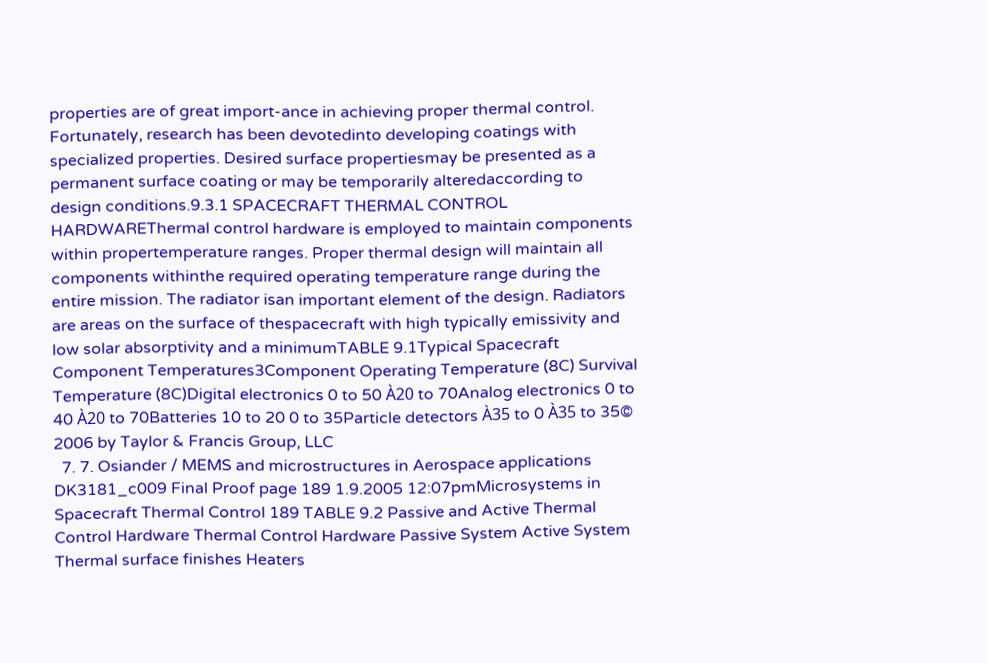properties are of great import-ance in achieving proper thermal control. Fortunately, research has been devotedinto developing coatings with specialized properties. Desired surface propertiesmay be presented as a permanent surface coating or may be temporarily alteredaccording to design conditions.9.3.1 SPACECRAFT THERMAL CONTROL HARDWAREThermal control hardware is employed to maintain components within propertemperature ranges. Proper thermal design will maintain all components withinthe required operating temperature range during the entire mission. The radiator isan important element of the design. Radiators are areas on the surface of thespacecraft with high typically emissivity and low solar absorptivity and a minimumTABLE 9.1Typical Spacecraft Component Temperatures3Component Operating Temperature (8C) Survival Temperature (8C)Digital electronics 0 to 50 À20 to 70Analog electronics 0 to 40 À20 to 70Batteries 10 to 20 0 to 35Particle detectors À35 to 0 À35 to 35© 2006 by Taylor & Francis Group, LLC
  7. 7. Osiander / MEMS and microstructures in Aerospace applications DK3181_c009 Final Proof page 189 1.9.2005 12:07pmMicrosystems in Spacecraft Thermal Control 189 TABLE 9.2 Passive and Active Thermal Control Hardware Thermal Control Hardware Passive System Active System Thermal surface finishes Heaters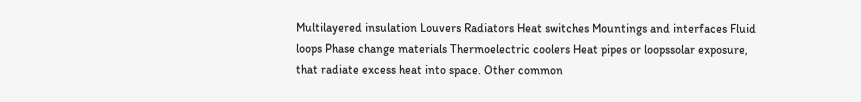Multilayered insulation Louvers Radiators Heat switches Mountings and interfaces Fluid loops Phase change materials Thermoelectric coolers Heat pipes or loopssolar exposure, that radiate excess heat into space. Other common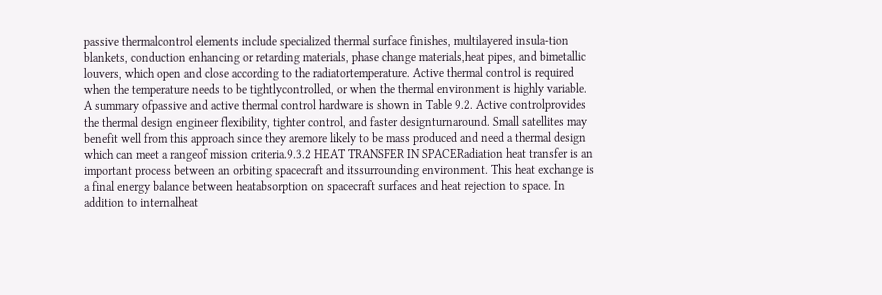passive thermalcontrol elements include specialized thermal surface finishes, multilayered insula-tion blankets, conduction enhancing or retarding materials, phase change materials,heat pipes, and bimetallic louvers, which open and close according to the radiatortemperature. Active thermal control is required when the temperature needs to be tightlycontrolled, or when the thermal environment is highly variable. A summary ofpassive and active thermal control hardware is shown in Table 9.2. Active controlprovides the thermal design engineer flexibility, tighter control, and faster designturnaround. Small satellites may benefit well from this approach since they aremore likely to be mass produced and need a thermal design which can meet a rangeof mission criteria.9.3.2 HEAT TRANSFER IN SPACERadiation heat transfer is an important process between an orbiting spacecraft and itssurrounding environment. This heat exchange is a final energy balance between heatabsorption on spacecraft surfaces and heat rejection to space. In addition to internalheat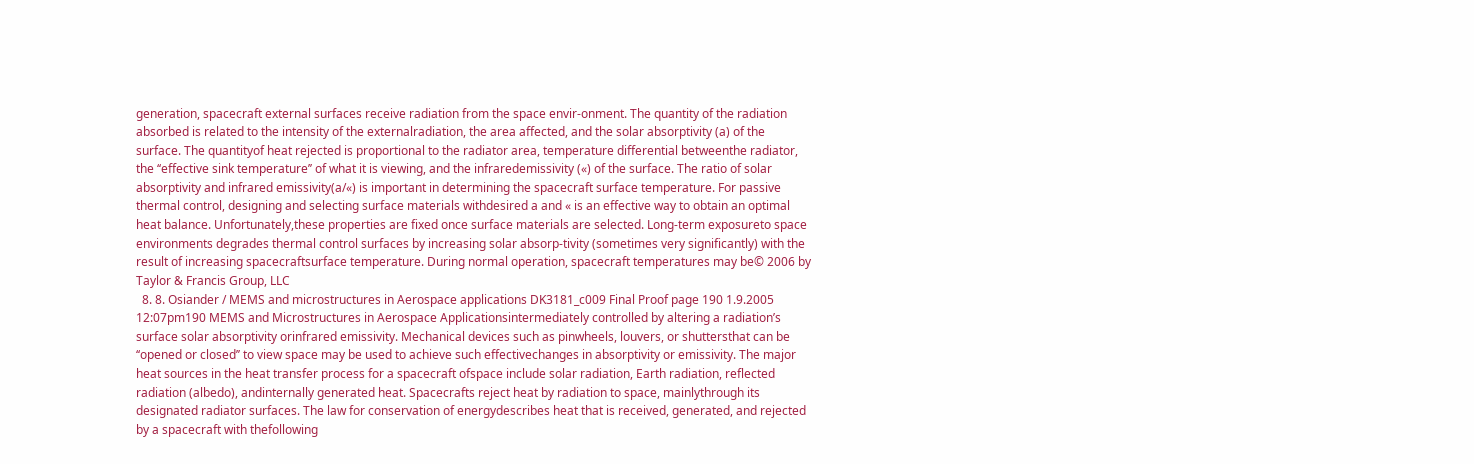generation, spacecraft external surfaces receive radiation from the space envir-onment. The quantity of the radiation absorbed is related to the intensity of the externalradiation, the area affected, and the solar absorptivity (a) of the surface. The quantityof heat rejected is proportional to the radiator area, temperature differential betweenthe radiator, the ‘‘effective sink temperature’’ of what it is viewing, and the infraredemissivity («) of the surface. The ratio of solar absorptivity and infrared emissivity(a/«) is important in determining the spacecraft surface temperature. For passive thermal control, designing and selecting surface materials withdesired a and « is an effective way to obtain an optimal heat balance. Unfortunately,these properties are fixed once surface materials are selected. Long-term exposureto space environments degrades thermal control surfaces by increasing solar absorp-tivity (sometimes very significantly) with the result of increasing spacecraftsurface temperature. During normal operation, spacecraft temperatures may be© 2006 by Taylor & Francis Group, LLC
  8. 8. Osiander / MEMS and microstructures in Aerospace applications DK3181_c009 Final Proof page 190 1.9.2005 12:07pm190 MEMS and Microstructures in Aerospace Applicationsintermediately controlled by altering a radiation’s surface solar absorptivity orinfrared emissivity. Mechanical devices such as pinwheels, louvers, or shuttersthat can be ‘‘opened or closed’’ to view space may be used to achieve such effectivechanges in absorptivity or emissivity. The major heat sources in the heat transfer process for a spacecraft ofspace include solar radiation, Earth radiation, reflected radiation (albedo), andinternally generated heat. Spacecrafts reject heat by radiation to space, mainlythrough its designated radiator surfaces. The law for conservation of energydescribes heat that is received, generated, and rejected by a spacecraft with thefollowing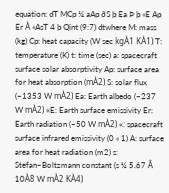equation: dT MCp ¼ aAp ðS þ Ea Þ þ «E Ap Er À «AsT 4 þ Qint (9:7) dtwhere M: mass (kg) Cp: heat capacity (W sec kgÀ1 KÀ1) T: temperature (K) t: time (sec) a: spacecraft surface solar absorptivity Ap: surface area for heat absorption (mÀ2) S: solar flux (~1353 W mÀ2) Ea: Earth albedo (~237 W mÀ2) «E: Earth surface emissivity Er: Earth radiation (~50 W mÀ2) «: spacecraft surface infrared emissivity (0 « 1) A: surface area for heat radiation (m2) s: Stefan–Boltzmann constant (s ¼ 5.67 Â 10À8 W mÀ2 KÀ4)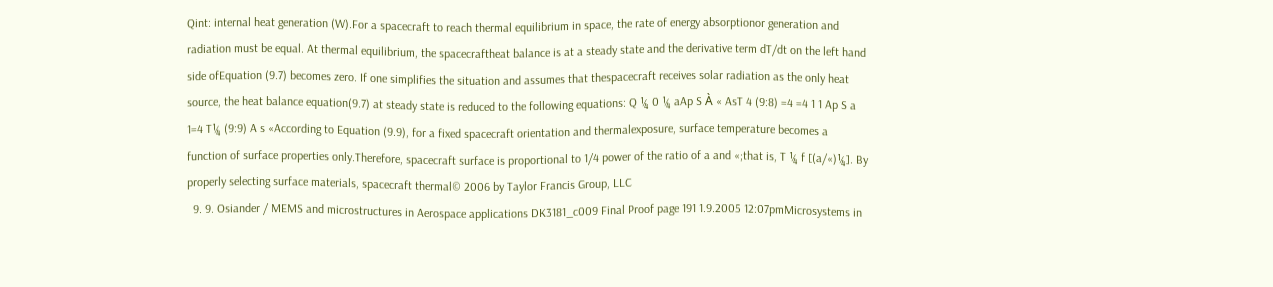Qint: internal heat generation (W).For a spacecraft to reach thermal equilibrium in space, the rate of energy absorptionor generation and radiation must be equal. At thermal equilibrium, the spacecraftheat balance is at a steady state and the derivative term dT/dt on the left hand side ofEquation (9.7) becomes zero. If one simplifies the situation and assumes that thespacecraft receives solar radiation as the only heat source, the heat balance equation(9.7) at steady state is reduced to the following equations: Q ¼ 0 ¼ aAp S À « AsT 4 (9:8) =4 =4 1 1 Ap S a 1=4 T¼ (9:9) A s «According to Equation (9.9), for a fixed spacecraft orientation and thermalexposure, surface temperature becomes a function of surface properties only.Therefore, spacecraft surface is proportional to 1/4 power of the ratio of a and «;that is, T ¼ f [(a/«)¼]. By properly selecting surface materials, spacecraft thermal© 2006 by Taylor Francis Group, LLC
  9. 9. Osiander / MEMS and microstructures in Aerospace applications DK3181_c009 Final Proof page 191 1.9.2005 12:07pmMicrosystems in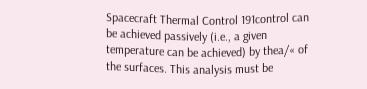Spacecraft Thermal Control 191control can be achieved passively (i.e., a given temperature can be achieved) by thea/« of the surfaces. This analysis must be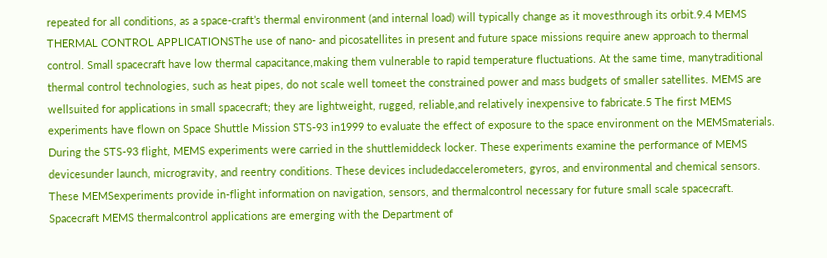repeated for all conditions, as a space-craft’s thermal environment (and internal load) will typically change as it movesthrough its orbit.9.4 MEMS THERMAL CONTROL APPLICATIONSThe use of nano- and picosatellites in present and future space missions require anew approach to thermal control. Small spacecraft have low thermal capacitance,making them vulnerable to rapid temperature fluctuations. At the same time, manytraditional thermal control technologies, such as heat pipes, do not scale well tomeet the constrained power and mass budgets of smaller satellites. MEMS are wellsuited for applications in small spacecraft; they are lightweight, rugged, reliable,and relatively inexpensive to fabricate.5 The first MEMS experiments have flown on Space Shuttle Mission STS-93 in1999 to evaluate the effect of exposure to the space environment on the MEMSmaterials. During the STS-93 flight, MEMS experiments were carried in the shuttlemiddeck locker. These experiments examine the performance of MEMS devicesunder launch, microgravity, and reentry conditions. These devices includedaccelerometers, gyros, and environmental and chemical sensors. These MEMSexperiments provide in-flight information on navigation, sensors, and thermalcontrol necessary for future small scale spacecraft. Spacecraft MEMS thermalcontrol applications are emerging with the Department of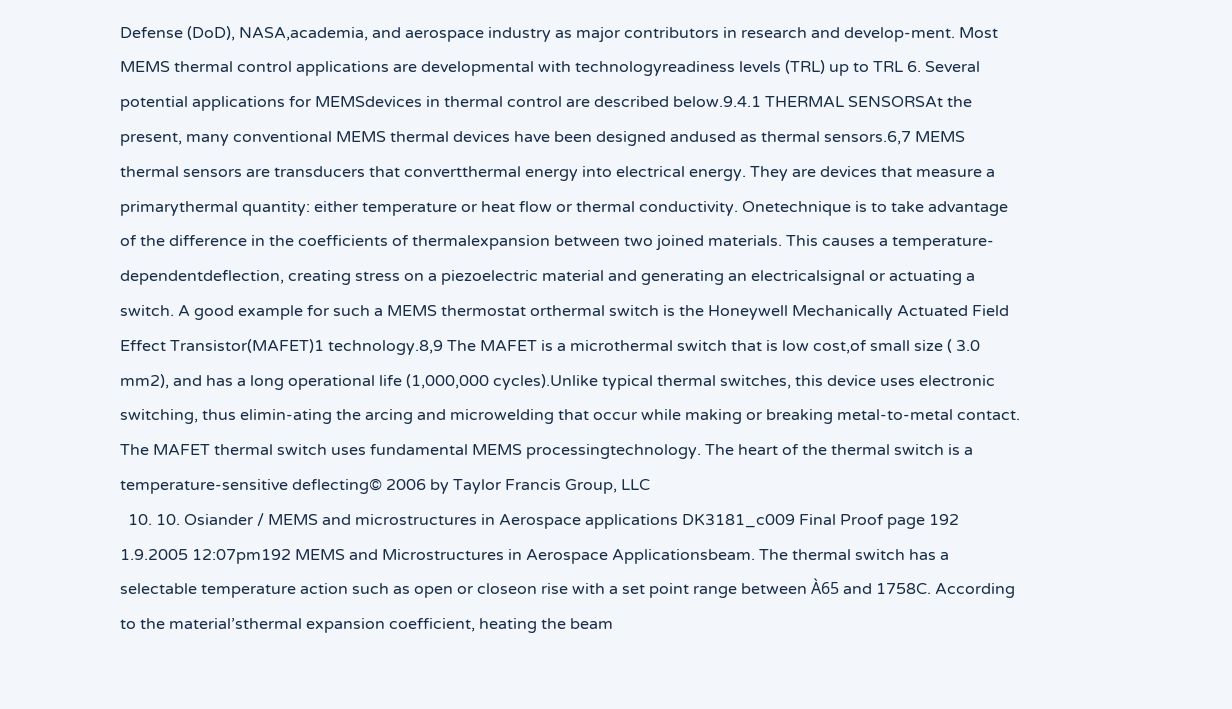Defense (DoD), NASA,academia, and aerospace industry as major contributors in research and develop-ment. Most MEMS thermal control applications are developmental with technologyreadiness levels (TRL) up to TRL 6. Several potential applications for MEMSdevices in thermal control are described below.9.4.1 THERMAL SENSORSAt the present, many conventional MEMS thermal devices have been designed andused as thermal sensors.6,7 MEMS thermal sensors are transducers that convertthermal energy into electrical energy. They are devices that measure a primarythermal quantity: either temperature or heat flow or thermal conductivity. Onetechnique is to take advantage of the difference in the coefficients of thermalexpansion between two joined materials. This causes a temperature-dependentdeflection, creating stress on a piezoelectric material and generating an electricalsignal or actuating a switch. A good example for such a MEMS thermostat orthermal switch is the Honeywell Mechanically Actuated Field Effect Transistor(MAFET)1 technology.8,9 The MAFET is a microthermal switch that is low cost,of small size ( 3.0 mm2), and has a long operational life (1,000,000 cycles).Unlike typical thermal switches, this device uses electronic switching, thus elimin-ating the arcing and microwelding that occur while making or breaking metal-to-metal contact. The MAFET thermal switch uses fundamental MEMS processingtechnology. The heart of the thermal switch is a temperature-sensitive deflecting© 2006 by Taylor Francis Group, LLC
  10. 10. Osiander / MEMS and microstructures in Aerospace applications DK3181_c009 Final Proof page 192 1.9.2005 12:07pm192 MEMS and Microstructures in Aerospace Applicationsbeam. The thermal switch has a selectable temperature action such as open or closeon rise with a set point range between À65 and 1758C. According to the material’sthermal expansion coefficient, heating the beam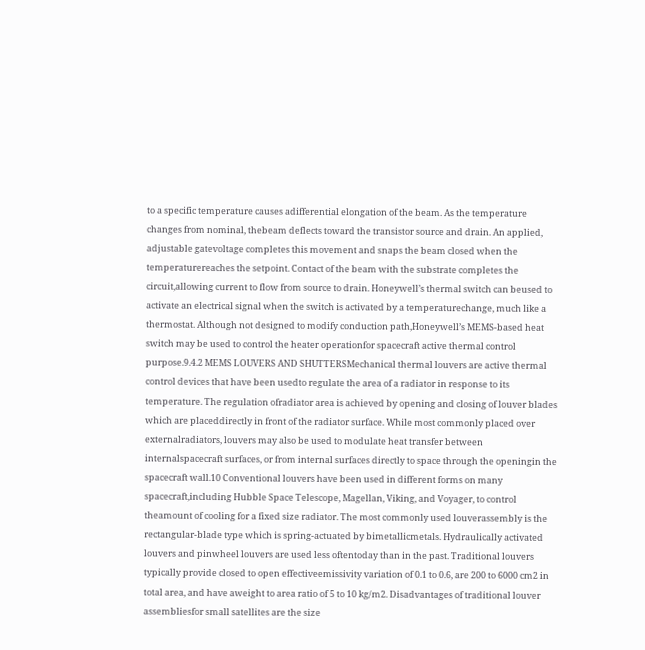to a specific temperature causes adifferential elongation of the beam. As the temperature changes from nominal, thebeam deflects toward the transistor source and drain. An applied, adjustable gatevoltage completes this movement and snaps the beam closed when the temperaturereaches the setpoint. Contact of the beam with the substrate completes the circuit,allowing current to flow from source to drain. Honeywell’s thermal switch can beused to activate an electrical signal when the switch is activated by a temperaturechange, much like a thermostat. Although not designed to modify conduction path,Honeywell’s MEMS-based heat switch may be used to control the heater operationfor spacecraft active thermal control purpose.9.4.2 MEMS LOUVERS AND SHUTTERSMechanical thermal louvers are active thermal control devices that have been usedto regulate the area of a radiator in response to its temperature. The regulation ofradiator area is achieved by opening and closing of louver blades which are placeddirectly in front of the radiator surface. While most commonly placed over externalradiators, louvers may also be used to modulate heat transfer between internalspacecraft surfaces, or from internal surfaces directly to space through the openingin the spacecraft wall.10 Conventional louvers have been used in different forms on many spacecraft,including Hubble Space Telescope, Magellan, Viking, and Voyager, to control theamount of cooling for a fixed size radiator. The most commonly used louverassembly is the rectangular-blade type which is spring-actuated by bimetallicmetals. Hydraulically activated louvers and pinwheel louvers are used less oftentoday than in the past. Traditional louvers typically provide closed to open effectiveemissivity variation of 0.1 to 0.6, are 200 to 6000 cm2 in total area, and have aweight to area ratio of 5 to 10 kg/m2. Disadvantages of traditional louver assembliesfor small satellites are the size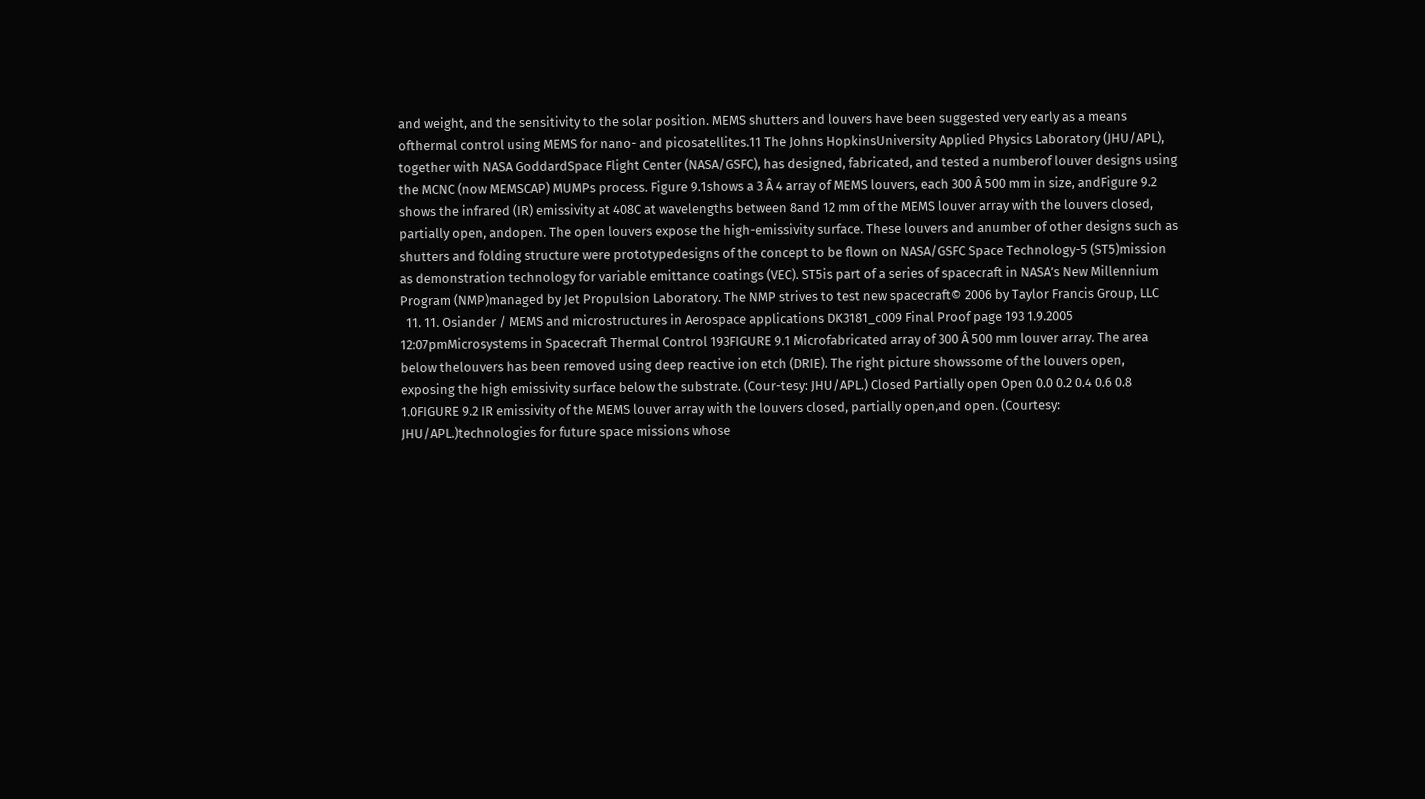and weight, and the sensitivity to the solar position. MEMS shutters and louvers have been suggested very early as a means ofthermal control using MEMS for nano- and picosatellites.11 The Johns HopkinsUniversity Applied Physics Laboratory (JHU/APL), together with NASA GoddardSpace Flight Center (NASA/GSFC), has designed, fabricated, and tested a numberof louver designs using the MCNC (now MEMSCAP) MUMPs process. Figure 9.1shows a 3 Â 4 array of MEMS louvers, each 300 Â 500 mm in size, andFigure 9.2 shows the infrared (IR) emissivity at 408C at wavelengths between 8and 12 mm of the MEMS louver array with the louvers closed, partially open, andopen. The open louvers expose the high-emissivity surface. These louvers and anumber of other designs such as shutters and folding structure were prototypedesigns of the concept to be flown on NASA/GSFC Space Technology-5 (ST5)mission as demonstration technology for variable emittance coatings (VEC). ST5is part of a series of spacecraft in NASA’s New Millennium Program (NMP)managed by Jet Propulsion Laboratory. The NMP strives to test new spacecraft© 2006 by Taylor Francis Group, LLC
  11. 11. Osiander / MEMS and microstructures in Aerospace applications DK3181_c009 Final Proof page 193 1.9.2005 12:07pmMicrosystems in Spacecraft Thermal Control 193FIGURE 9.1 Microfabricated array of 300 Â 500 mm louver array. The area below thelouvers has been removed using deep reactive ion etch (DRIE). The right picture showssome of the louvers open, exposing the high emissivity surface below the substrate. (Cour-tesy: JHU/APL.) Closed Partially open Open 0.0 0.2 0.4 0.6 0.8 1.0FIGURE 9.2 IR emissivity of the MEMS louver array with the louvers closed, partially open,and open. (Courtesy: JHU/APL.)technologies for future space missions whose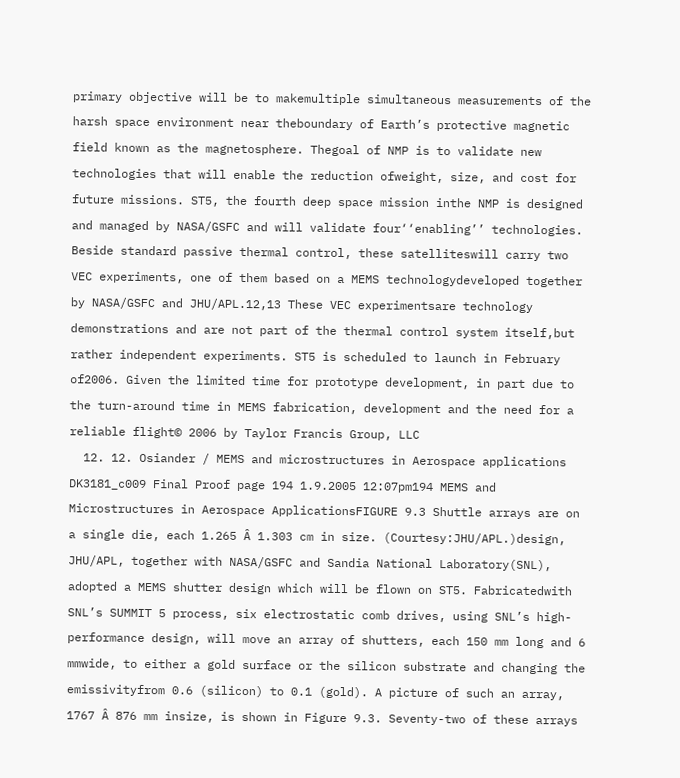primary objective will be to makemultiple simultaneous measurements of the harsh space environment near theboundary of Earth’s protective magnetic field known as the magnetosphere. Thegoal of NMP is to validate new technologies that will enable the reduction ofweight, size, and cost for future missions. ST5, the fourth deep space mission inthe NMP is designed and managed by NASA/GSFC and will validate four‘‘enabling’’ technologies. Beside standard passive thermal control, these satelliteswill carry two VEC experiments, one of them based on a MEMS technologydeveloped together by NASA/GSFC and JHU/APL.12,13 These VEC experimentsare technology demonstrations and are not part of the thermal control system itself,but rather independent experiments. ST5 is scheduled to launch in February of2006. Given the limited time for prototype development, in part due to the turn-around time in MEMS fabrication, development and the need for a reliable flight© 2006 by Taylor Francis Group, LLC
  12. 12. Osiander / MEMS and microstructures in Aerospace applications DK3181_c009 Final Proof page 194 1.9.2005 12:07pm194 MEMS and Microstructures in Aerospace ApplicationsFIGURE 9.3 Shuttle arrays are on a single die, each 1.265 Â 1.303 cm in size. (Courtesy:JHU/APL.)design, JHU/APL, together with NASA/GSFC and Sandia National Laboratory(SNL), adopted a MEMS shutter design which will be flown on ST5. Fabricatedwith SNL’s SUMMIT 5 process, six electrostatic comb drives, using SNL’s high-performance design, will move an array of shutters, each 150 mm long and 6 mmwide, to either a gold surface or the silicon substrate and changing the emissivityfrom 0.6 (silicon) to 0.1 (gold). A picture of such an array, 1767 Â 876 mm insize, is shown in Figure 9.3. Seventy-two of these arrays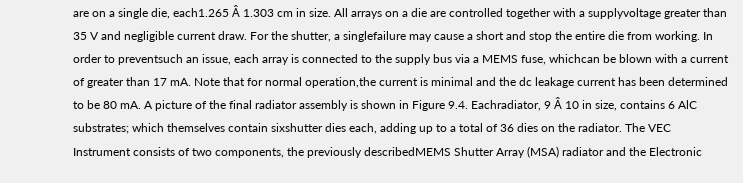are on a single die, each1.265 Â 1.303 cm in size. All arrays on a die are controlled together with a supplyvoltage greater than 35 V and negligible current draw. For the shutter, a singlefailure may cause a short and stop the entire die from working. In order to preventsuch an issue, each array is connected to the supply bus via a MEMS fuse, whichcan be blown with a current of greater than 17 mA. Note that for normal operation,the current is minimal and the dc leakage current has been determined to be 80 mA. A picture of the final radiator assembly is shown in Figure 9.4. Eachradiator, 9 Â 10 in size, contains 6 AlC substrates; which themselves contain sixshutter dies each, adding up to a total of 36 dies on the radiator. The VEC Instrument consists of two components, the previously describedMEMS Shutter Array (MSA) radiator and the Electronic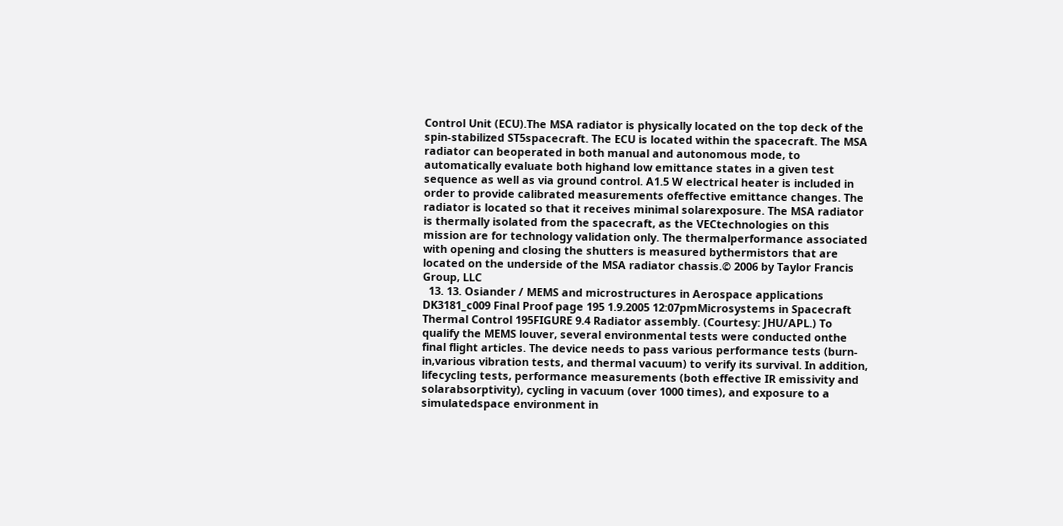Control Unit (ECU).The MSA radiator is physically located on the top deck of the spin-stabilized ST5spacecraft. The ECU is located within the spacecraft. The MSA radiator can beoperated in both manual and autonomous mode, to automatically evaluate both highand low emittance states in a given test sequence as well as via ground control. A1.5 W electrical heater is included in order to provide calibrated measurements ofeffective emittance changes. The radiator is located so that it receives minimal solarexposure. The MSA radiator is thermally isolated from the spacecraft, as the VECtechnologies on this mission are for technology validation only. The thermalperformance associated with opening and closing the shutters is measured bythermistors that are located on the underside of the MSA radiator chassis.© 2006 by Taylor Francis Group, LLC
  13. 13. Osiander / MEMS and microstructures in Aerospace applications DK3181_c009 Final Proof page 195 1.9.2005 12:07pmMicrosystems in Spacecraft Thermal Control 195FIGURE 9.4 Radiator assembly. (Courtesy: JHU/APL.) To qualify the MEMS louver, several environmental tests were conducted onthe final flight articles. The device needs to pass various performance tests (burn-in,various vibration tests, and thermal vacuum) to verify its survival. In addition, lifecycling tests, performance measurements (both effective IR emissivity and solarabsorptivity), cycling in vacuum (over 1000 times), and exposure to a simulatedspace environment in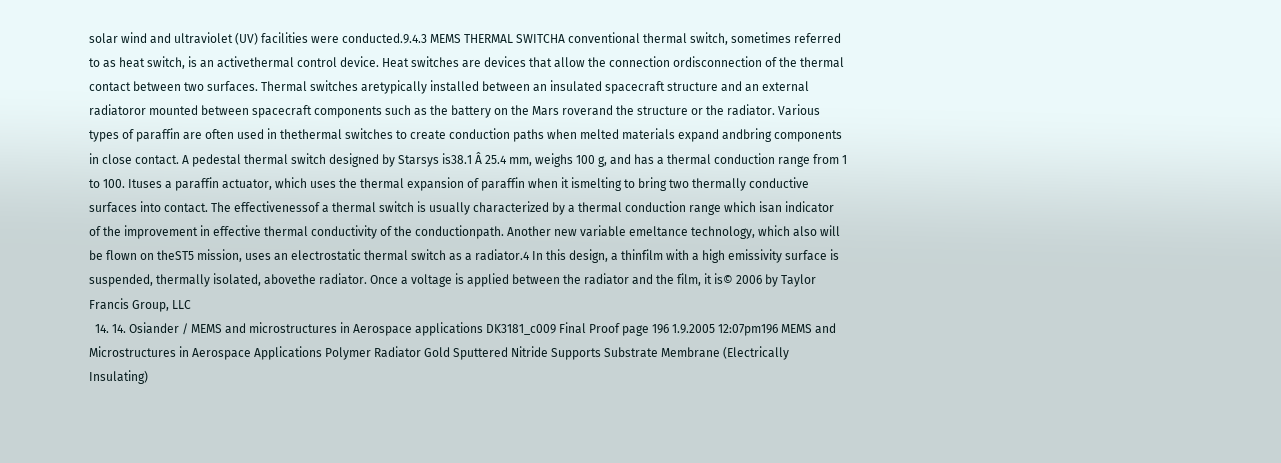solar wind and ultraviolet (UV) facilities were conducted.9.4.3 MEMS THERMAL SWITCHA conventional thermal switch, sometimes referred to as heat switch, is an activethermal control device. Heat switches are devices that allow the connection ordisconnection of the thermal contact between two surfaces. Thermal switches aretypically installed between an insulated spacecraft structure and an external radiatoror mounted between spacecraft components such as the battery on the Mars roverand the structure or the radiator. Various types of paraffin are often used in thethermal switches to create conduction paths when melted materials expand andbring components in close contact. A pedestal thermal switch designed by Starsys is38.1 Â 25.4 mm, weighs 100 g, and has a thermal conduction range from 1 to 100. Ituses a paraffin actuator, which uses the thermal expansion of paraffin when it ismelting to bring two thermally conductive surfaces into contact. The effectivenessof a thermal switch is usually characterized by a thermal conduction range which isan indicator of the improvement in effective thermal conductivity of the conductionpath. Another new variable emeltance technology, which also will be flown on theST5 mission, uses an electrostatic thermal switch as a radiator.4 In this design, a thinfilm with a high emissivity surface is suspended, thermally isolated, abovethe radiator. Once a voltage is applied between the radiator and the film, it is© 2006 by Taylor Francis Group, LLC
  14. 14. Osiander / MEMS and microstructures in Aerospace applications DK3181_c009 Final Proof page 196 1.9.2005 12:07pm196 MEMS and Microstructures in Aerospace Applications Polymer Radiator Gold Sputtered Nitride Supports Substrate Membrane (Electrically Insulating)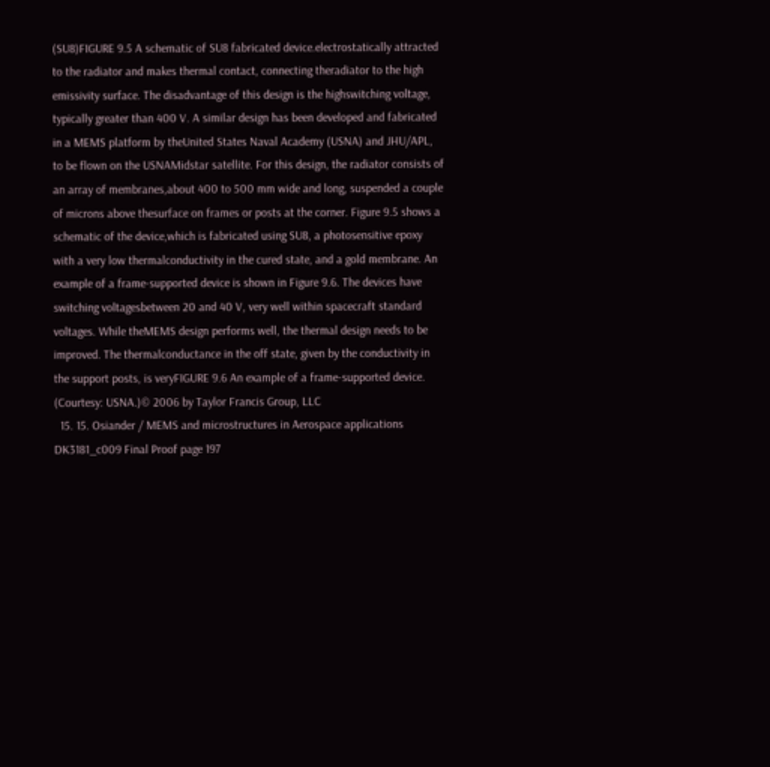(SU8)FIGURE 9.5 A schematic of SU8 fabricated device.electrostatically attracted to the radiator and makes thermal contact, connecting theradiator to the high emissivity surface. The disadvantage of this design is the highswitching voltage, typically greater than 400 V. A similar design has been developed and fabricated in a MEMS platform by theUnited States Naval Academy (USNA) and JHU/APL, to be flown on the USNAMidstar satellite. For this design, the radiator consists of an array of membranes,about 400 to 500 mm wide and long, suspended a couple of microns above thesurface on frames or posts at the corner. Figure 9.5 shows a schematic of the device,which is fabricated using SU8, a photosensitive epoxy with a very low thermalconductivity in the cured state, and a gold membrane. An example of a frame-supported device is shown in Figure 9.6. The devices have switching voltagesbetween 20 and 40 V, very well within spacecraft standard voltages. While theMEMS design performs well, the thermal design needs to be improved. The thermalconductance in the off state, given by the conductivity in the support posts, is veryFIGURE 9.6 An example of a frame-supported device. (Courtesy: USNA.)© 2006 by Taylor Francis Group, LLC
  15. 15. Osiander / MEMS and microstructures in Aerospace applications DK3181_c009 Final Proof page 197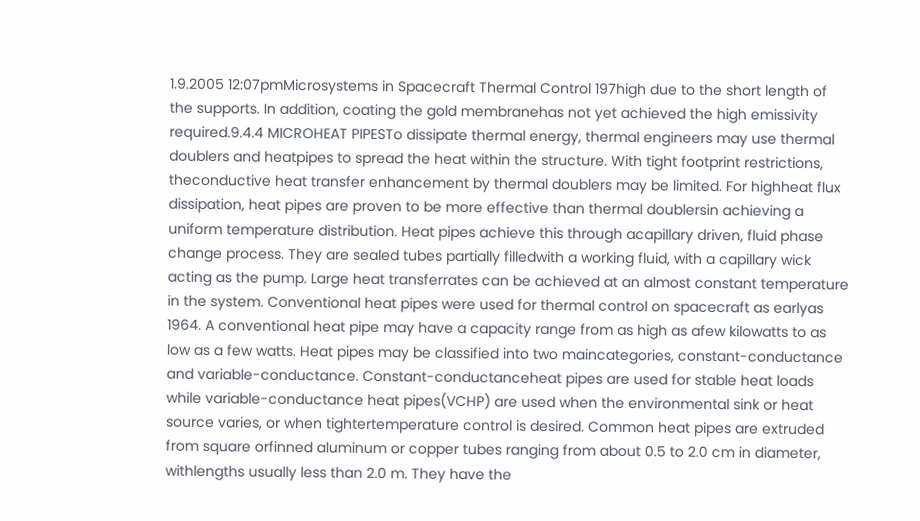1.9.2005 12:07pmMicrosystems in Spacecraft Thermal Control 197high due to the short length of the supports. In addition, coating the gold membranehas not yet achieved the high emissivity required.9.4.4 MICROHEAT PIPESTo dissipate thermal energy, thermal engineers may use thermal doublers and heatpipes to spread the heat within the structure. With tight footprint restrictions, theconductive heat transfer enhancement by thermal doublers may be limited. For highheat flux dissipation, heat pipes are proven to be more effective than thermal doublersin achieving a uniform temperature distribution. Heat pipes achieve this through acapillary driven, fluid phase change process. They are sealed tubes partially filledwith a working fluid, with a capillary wick acting as the pump. Large heat transferrates can be achieved at an almost constant temperature in the system. Conventional heat pipes were used for thermal control on spacecraft as earlyas 1964. A conventional heat pipe may have a capacity range from as high as afew kilowatts to as low as a few watts. Heat pipes may be classified into two maincategories, constant-conductance and variable-conductance. Constant-conductanceheat pipes are used for stable heat loads while variable-conductance heat pipes(VCHP) are used when the environmental sink or heat source varies, or when tightertemperature control is desired. Common heat pipes are extruded from square orfinned aluminum or copper tubes ranging from about 0.5 to 2.0 cm in diameter, withlengths usually less than 2.0 m. They have the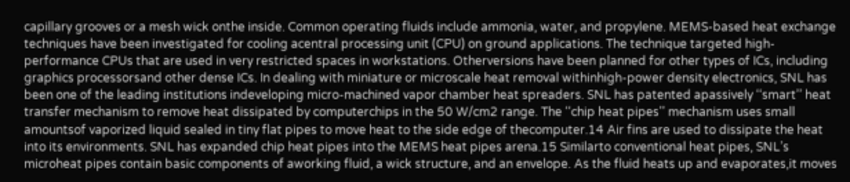capillary grooves or a mesh wick onthe inside. Common operating fluids include ammonia, water, and propylene. MEMS-based heat exchange techniques have been investigated for cooling acentral processing unit (CPU) on ground applications. The technique targeted high-performance CPUs that are used in very restricted spaces in workstations. Otherversions have been planned for other types of ICs, including graphics processorsand other dense ICs. In dealing with miniature or microscale heat removal withinhigh-power density electronics, SNL has been one of the leading institutions indeveloping micro-machined vapor chamber heat spreaders. SNL has patented apassively ‘‘smart’’ heat transfer mechanism to remove heat dissipated by computerchips in the 50 W/cm2 range. The ‘‘chip heat pipes’’ mechanism uses small amountsof vaporized liquid sealed in tiny flat pipes to move heat to the side edge of thecomputer.14 Air fins are used to dissipate the heat into its environments. SNL has expanded chip heat pipes into the MEMS heat pipes arena.15 Similarto conventional heat pipes, SNL’s microheat pipes contain basic components of aworking fluid, a wick structure, and an envelope. As the fluid heats up and evaporates,it moves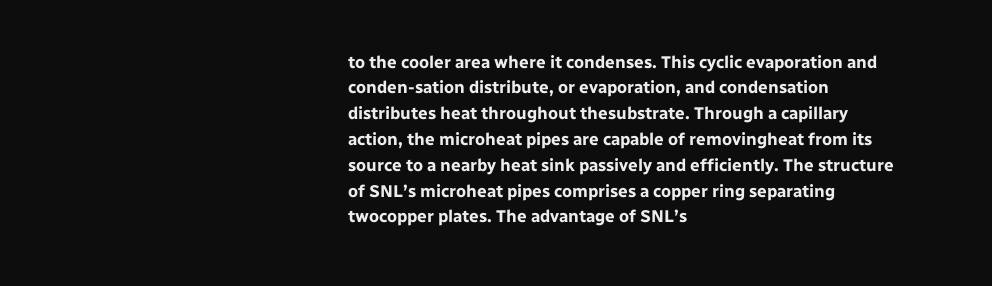to the cooler area where it condenses. This cyclic evaporation and conden-sation distribute, or evaporation, and condensation distributes heat throughout thesubstrate. Through a capillary action, the microheat pipes are capable of removingheat from its source to a nearby heat sink passively and efficiently. The structure of SNL’s microheat pipes comprises a copper ring separating twocopper plates. The advantage of SNL’s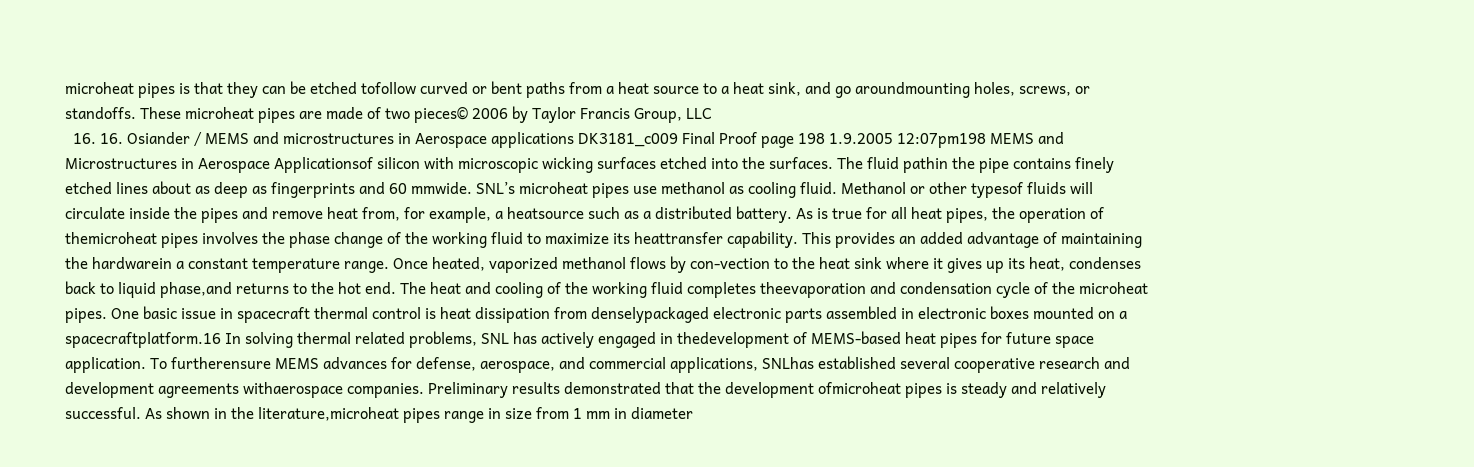microheat pipes is that they can be etched tofollow curved or bent paths from a heat source to a heat sink, and go aroundmounting holes, screws, or standoffs. These microheat pipes are made of two pieces© 2006 by Taylor Francis Group, LLC
  16. 16. Osiander / MEMS and microstructures in Aerospace applications DK3181_c009 Final Proof page 198 1.9.2005 12:07pm198 MEMS and Microstructures in Aerospace Applicationsof silicon with microscopic wicking surfaces etched into the surfaces. The fluid pathin the pipe contains finely etched lines about as deep as fingerprints and 60 mmwide. SNL’s microheat pipes use methanol as cooling fluid. Methanol or other typesof fluids will circulate inside the pipes and remove heat from, for example, a heatsource such as a distributed battery. As is true for all heat pipes, the operation of themicroheat pipes involves the phase change of the working fluid to maximize its heattransfer capability. This provides an added advantage of maintaining the hardwarein a constant temperature range. Once heated, vaporized methanol flows by con-vection to the heat sink where it gives up its heat, condenses back to liquid phase,and returns to the hot end. The heat and cooling of the working fluid completes theevaporation and condensation cycle of the microheat pipes. One basic issue in spacecraft thermal control is heat dissipation from denselypackaged electronic parts assembled in electronic boxes mounted on a spacecraftplatform.16 In solving thermal related problems, SNL has actively engaged in thedevelopment of MEMS-based heat pipes for future space application. To furtherensure MEMS advances for defense, aerospace, and commercial applications, SNLhas established several cooperative research and development agreements withaerospace companies. Preliminary results demonstrated that the development ofmicroheat pipes is steady and relatively successful. As shown in the literature,microheat pipes range in size from 1 mm in diameter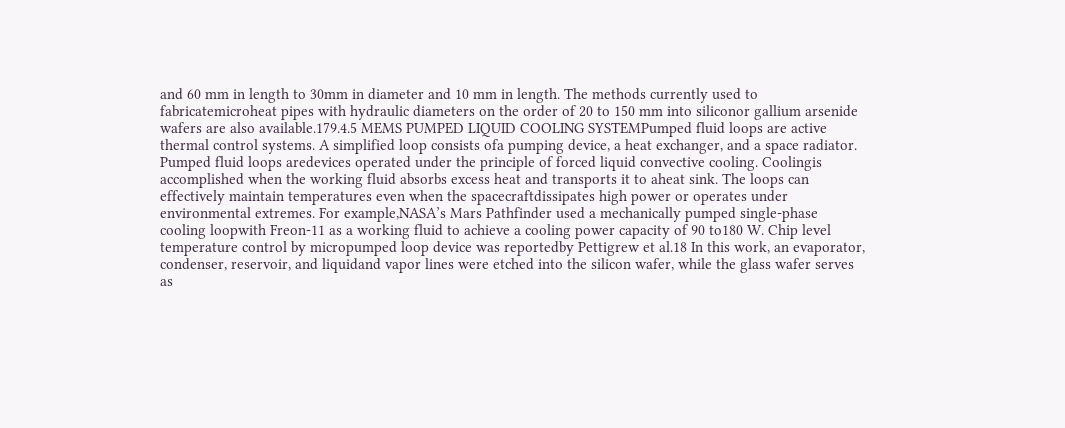and 60 mm in length to 30mm in diameter and 10 mm in length. The methods currently used to fabricatemicroheat pipes with hydraulic diameters on the order of 20 to 150 mm into siliconor gallium arsenide wafers are also available.179.4.5 MEMS PUMPED LIQUID COOLING SYSTEMPumped fluid loops are active thermal control systems. A simplified loop consists ofa pumping device, a heat exchanger, and a space radiator. Pumped fluid loops aredevices operated under the principle of forced liquid convective cooling. Coolingis accomplished when the working fluid absorbs excess heat and transports it to aheat sink. The loops can effectively maintain temperatures even when the spacecraftdissipates high power or operates under environmental extremes. For example,NASA’s Mars Pathfinder used a mechanically pumped single-phase cooling loopwith Freon-11 as a working fluid to achieve a cooling power capacity of 90 to180 W. Chip level temperature control by micropumped loop device was reportedby Pettigrew et al.18 In this work, an evaporator, condenser, reservoir, and liquidand vapor lines were etched into the silicon wafer, while the glass wafer serves as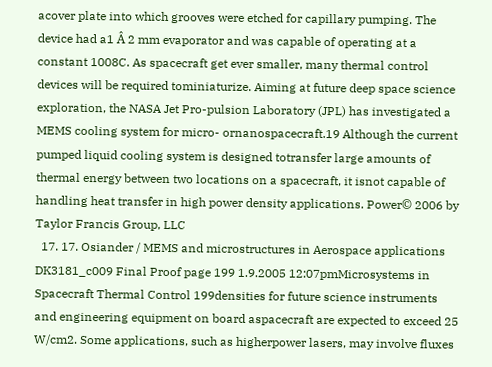acover plate into which grooves were etched for capillary pumping. The device had a1 Â 2 mm evaporator and was capable of operating at a constant 1008C. As spacecraft get ever smaller, many thermal control devices will be required tominiaturize. Aiming at future deep space science exploration, the NASA Jet Pro-pulsion Laboratory (JPL) has investigated a MEMS cooling system for micro- ornanospacecraft.19 Although the current pumped liquid cooling system is designed totransfer large amounts of thermal energy between two locations on a spacecraft, it isnot capable of handling heat transfer in high power density applications. Power© 2006 by Taylor Francis Group, LLC
  17. 17. Osiander / MEMS and microstructures in Aerospace applications DK3181_c009 Final Proof page 199 1.9.2005 12:07pmMicrosystems in Spacecraft Thermal Control 199densities for future science instruments and engineering equipment on board aspacecraft are expected to exceed 25 W/cm2. Some applications, such as higherpower lasers, may involve fluxes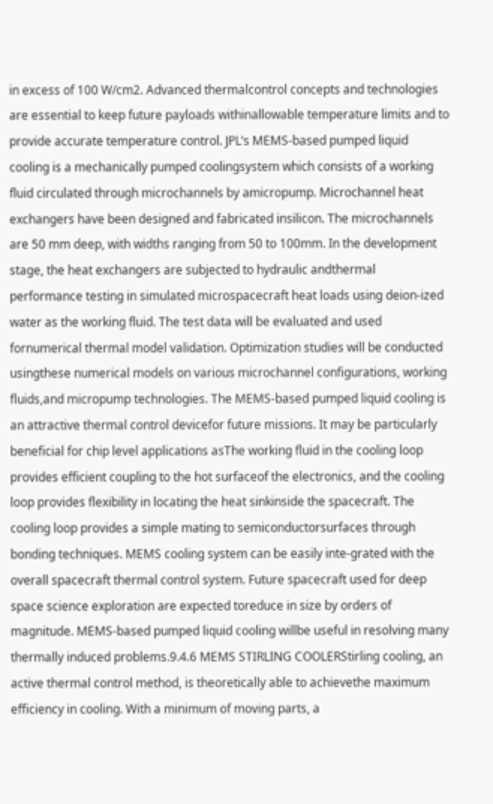in excess of 100 W/cm2. Advanced thermalcontrol concepts and technologies are essential to keep future payloads withinallowable temperature limits and to provide accurate temperature control. JPL’s MEMS-based pumped liquid cooling is a mechanically pumped coolingsystem which consists of a working fluid circulated through microchannels by amicropump. Microchannel heat exchangers have been designed and fabricated insilicon. The microchannels are 50 mm deep, with widths ranging from 50 to 100mm. In the development stage, the heat exchangers are subjected to hydraulic andthermal performance testing in simulated microspacecraft heat loads using deion-ized water as the working fluid. The test data will be evaluated and used fornumerical thermal model validation. Optimization studies will be conducted usingthese numerical models on various microchannel configurations, working fluids,and micropump technologies. The MEMS-based pumped liquid cooling is an attractive thermal control devicefor future missions. It may be particularly beneficial for chip level applications asThe working fluid in the cooling loop provides efficient coupling to the hot surfaceof the electronics, and the cooling loop provides flexibility in locating the heat sinkinside the spacecraft. The cooling loop provides a simple mating to semiconductorsurfaces through bonding techniques. MEMS cooling system can be easily inte-grated with the overall spacecraft thermal control system. Future spacecraft used for deep space science exploration are expected toreduce in size by orders of magnitude. MEMS-based pumped liquid cooling willbe useful in resolving many thermally induced problems.9.4.6 MEMS STIRLING COOLERStirling cooling, an active thermal control method, is theoretically able to achievethe maximum efficiency in cooling. With a minimum of moving parts, a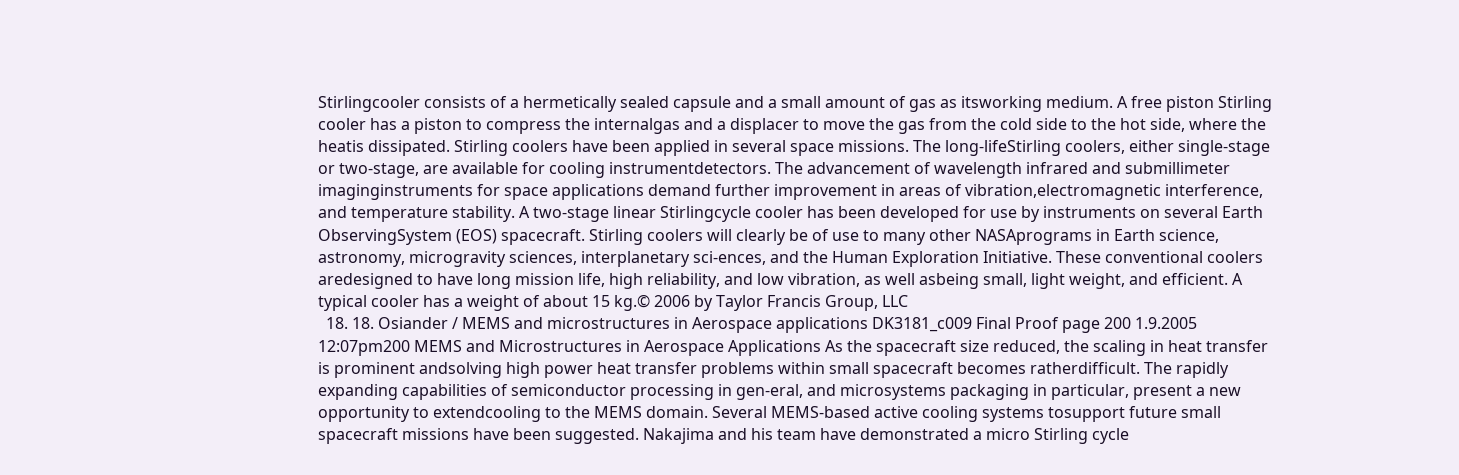Stirlingcooler consists of a hermetically sealed capsule and a small amount of gas as itsworking medium. A free piston Stirling cooler has a piston to compress the internalgas and a displacer to move the gas from the cold side to the hot side, where the heatis dissipated. Stirling coolers have been applied in several space missions. The long-lifeStirling coolers, either single-stage or two-stage, are available for cooling instrumentdetectors. The advancement of wavelength infrared and submillimeter imaginginstruments for space applications demand further improvement in areas of vibration,electromagnetic interference, and temperature stability. A two-stage linear Stirlingcycle cooler has been developed for use by instruments on several Earth ObservingSystem (EOS) spacecraft. Stirling coolers will clearly be of use to many other NASAprograms in Earth science, astronomy, microgravity sciences, interplanetary sci-ences, and the Human Exploration Initiative. These conventional coolers aredesigned to have long mission life, high reliability, and low vibration, as well asbeing small, light weight, and efficient. A typical cooler has a weight of about 15 kg.© 2006 by Taylor Francis Group, LLC
  18. 18. Osiander / MEMS and microstructures in Aerospace applications DK3181_c009 Final Proof page 200 1.9.2005 12:07pm200 MEMS and Microstructures in Aerospace Applications As the spacecraft size reduced, the scaling in heat transfer is prominent andsolving high power heat transfer problems within small spacecraft becomes ratherdifficult. The rapidly expanding capabilities of semiconductor processing in gen-eral, and microsystems packaging in particular, present a new opportunity to extendcooling to the MEMS domain. Several MEMS-based active cooling systems tosupport future small spacecraft missions have been suggested. Nakajima and his team have demonstrated a micro Stirling cycle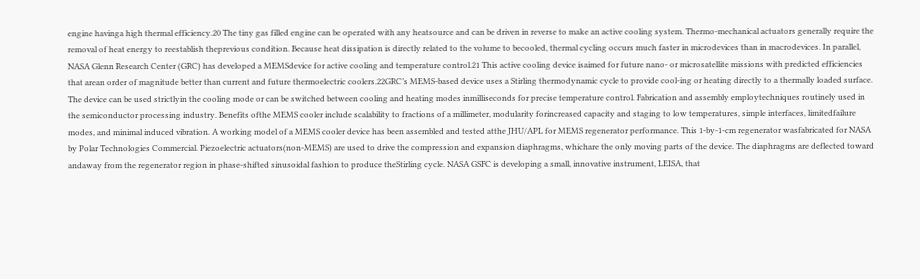engine havinga high thermal efficiency.20 The tiny gas filled engine can be operated with any heatsource and can be driven in reverse to make an active cooling system. Thermo-mechanical actuators generally require the removal of heat energy to reestablish theprevious condition. Because heat dissipation is directly related to the volume to becooled, thermal cycling occurs much faster in microdevices than in macrodevices. In parallel, NASA Glenn Research Center (GRC) has developed a MEMSdevice for active cooling and temperature control.21 This active cooling device isaimed for future nano- or microsatellite missions with predicted efficiencies that arean order of magnitude better than current and future thermoelectric coolers.22GRC’s MEMS-based device uses a Stirling thermodynamic cycle to provide cool-ing or heating directly to a thermally loaded surface. The device can be used strictlyin the cooling mode or can be switched between cooling and heating modes inmilliseconds for precise temperature control. Fabrication and assembly employtechniques routinely used in the semiconductor processing industry. Benefits ofthe MEMS cooler include scalability to fractions of a millimeter, modularity forincreased capacity and staging to low temperatures, simple interfaces, limitedfailure modes, and minimal induced vibration. A working model of a MEMS cooler device has been assembled and tested atthe JHU/APL for MEMS regenerator performance. This 1-by-1-cm regenerator wasfabricated for NASA by Polar Technologies Commercial. Piezoelectric actuators(non-MEMS) are used to drive the compression and expansion diaphragms, whichare the only moving parts of the device. The diaphragms are deflected toward andaway from the regenerator region in phase-shifted sinusoidal fashion to produce theStirling cycle. NASA GSFC is developing a small, innovative instrument, LEISA, that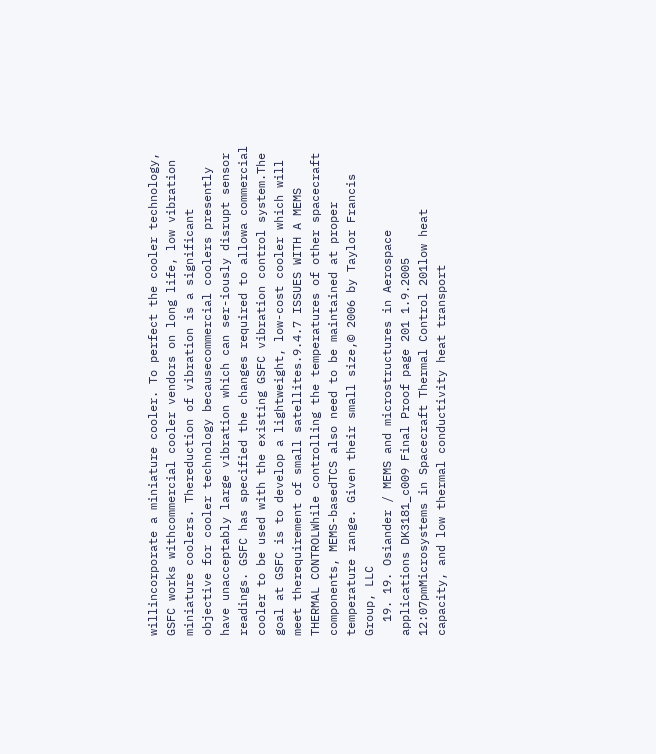willincorporate a miniature cooler. To perfect the cooler technology, GSFC works withcommercial cooler vendors on long life, low vibration miniature coolers. Thereduction of vibration is a significant objective for cooler technology becausecommercial coolers presently have unacceptably large vibration which can ser-iously disrupt sensor readings. GSFC has specified the changes required to allowa commercial cooler to be used with the existing GSFC vibration control system.The goal at GSFC is to develop a lightweight, low-cost cooler which will meet therequirement of small satellites.9.4.7 ISSUES WITH A MEMS THERMAL CONTROLWhile controlling the temperatures of other spacecraft components, MEMS-basedTCS also need to be maintained at proper temperature range. Given their small size,© 2006 by Taylor Francis Group, LLC
  19. 19. Osiander / MEMS and microstructures in Aerospace applications DK3181_c009 Final Proof page 201 1.9.2005 12:07pmMicrosystems in Spacecraft Thermal Control 201low heat capacity, and low thermal conductivity heat transport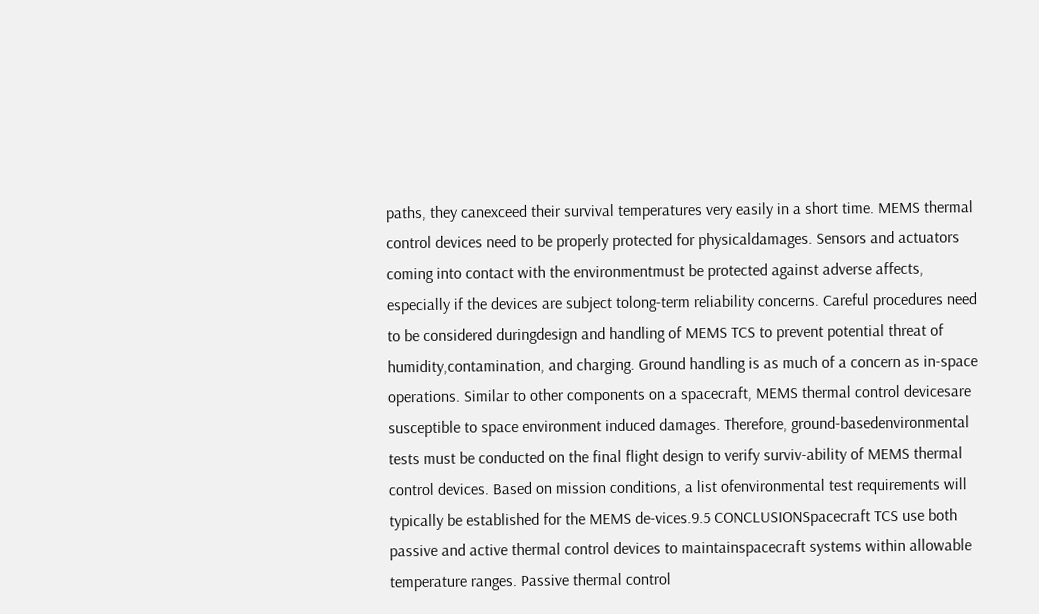paths, they canexceed their survival temperatures very easily in a short time. MEMS thermal control devices need to be properly protected for physicaldamages. Sensors and actuators coming into contact with the environmentmust be protected against adverse affects, especially if the devices are subject tolong-term reliability concerns. Careful procedures need to be considered duringdesign and handling of MEMS TCS to prevent potential threat of humidity,contamination, and charging. Ground handling is as much of a concern as in-space operations. Similar to other components on a spacecraft, MEMS thermal control devicesare susceptible to space environment induced damages. Therefore, ground-basedenvironmental tests must be conducted on the final flight design to verify surviv-ability of MEMS thermal control devices. Based on mission conditions, a list ofenvironmental test requirements will typically be established for the MEMS de-vices.9.5 CONCLUSIONSpacecraft TCS use both passive and active thermal control devices to maintainspacecraft systems within allowable temperature ranges. Passive thermal control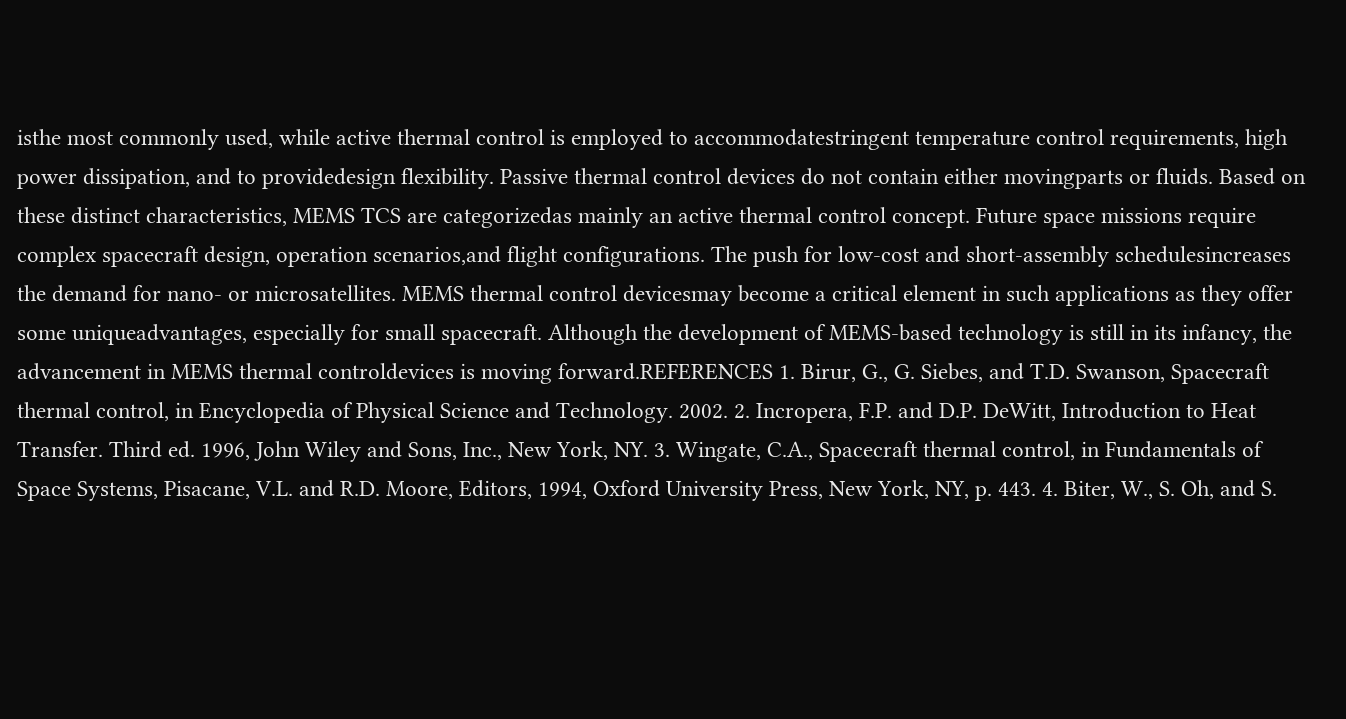isthe most commonly used, while active thermal control is employed to accommodatestringent temperature control requirements, high power dissipation, and to providedesign flexibility. Passive thermal control devices do not contain either movingparts or fluids. Based on these distinct characteristics, MEMS TCS are categorizedas mainly an active thermal control concept. Future space missions require complex spacecraft design, operation scenarios,and flight configurations. The push for low-cost and short-assembly schedulesincreases the demand for nano- or microsatellites. MEMS thermal control devicesmay become a critical element in such applications as they offer some uniqueadvantages, especially for small spacecraft. Although the development of MEMS-based technology is still in its infancy, the advancement in MEMS thermal controldevices is moving forward.REFERENCES 1. Birur, G., G. Siebes, and T.D. Swanson, Spacecraft thermal control, in Encyclopedia of Physical Science and Technology. 2002. 2. Incropera, F.P. and D.P. DeWitt, Introduction to Heat Transfer. Third ed. 1996, John Wiley and Sons, Inc., New York, NY. 3. Wingate, C.A., Spacecraft thermal control, in Fundamentals of Space Systems, Pisacane, V.L. and R.D. Moore, Editors, 1994, Oxford University Press, New York, NY, p. 443. 4. Biter, W., S. Oh, and S.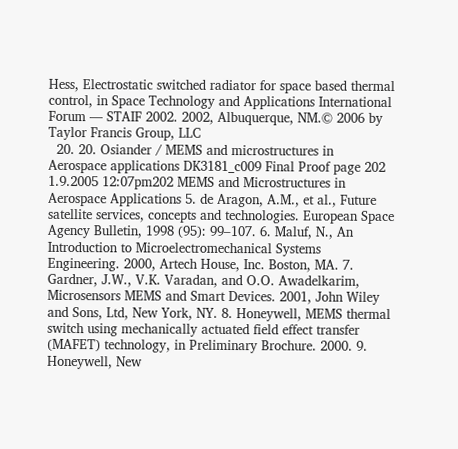Hess, Electrostatic switched radiator for space based thermal control, in Space Technology and Applications International Forum — STAIF 2002. 2002, Albuquerque, NM.© 2006 by Taylor Francis Group, LLC
  20. 20. Osiander / MEMS and microstructures in Aerospace applications DK3181_c009 Final Proof page 202 1.9.2005 12:07pm202 MEMS and Microstructures in Aerospace Applications 5. de Aragon, A.M., et al., Future satellite services, concepts and technologies. European Space Agency Bulletin, 1998 (95): 99–107. 6. Maluf, N., An Introduction to Microelectromechanical Systems Engineering. 2000, Artech House, Inc. Boston, MA. 7. Gardner, J.W., V.K. Varadan, and O.O. Awadelkarim, Microsensors MEMS and Smart Devices. 2001, John Wiley and Sons, Ltd, New York, NY. 8. Honeywell, MEMS thermal switch using mechanically actuated field effect transfer (MAFET) technology, in Preliminary Brochure. 2000. 9. Honeywell, New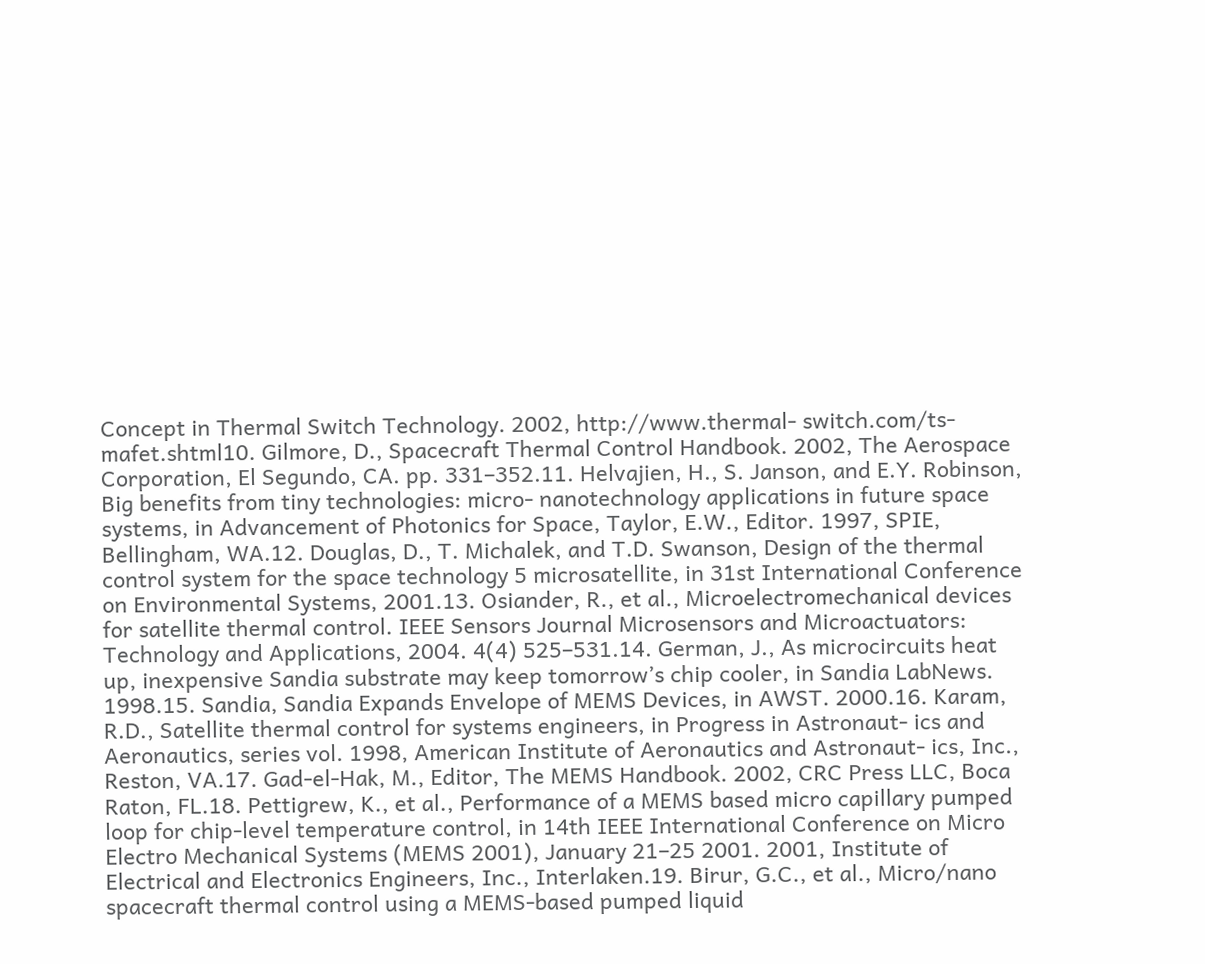Concept in Thermal Switch Technology. 2002, http://www.thermal- switch.com/ts-mafet.shtml10. Gilmore, D., Spacecraft Thermal Control Handbook. 2002, The Aerospace Corporation, El Segundo, CA. pp. 331–352.11. Helvajien, H., S. Janson, and E.Y. Robinson, Big benefits from tiny technologies: micro- nanotechnology applications in future space systems, in Advancement of Photonics for Space, Taylor, E.W., Editor. 1997, SPIE, Bellingham, WA.12. Douglas, D., T. Michalek, and T.D. Swanson, Design of the thermal control system for the space technology 5 microsatellite, in 31st International Conference on Environmental Systems, 2001.13. Osiander, R., et al., Microelectromechanical devices for satellite thermal control. IEEE Sensors Journal Microsensors and Microactuators: Technology and Applications, 2004. 4(4) 525–531.14. German, J., As microcircuits heat up, inexpensive Sandia substrate may keep tomorrow’s chip cooler, in Sandia LabNews. 1998.15. Sandia, Sandia Expands Envelope of MEMS Devices, in AWST. 2000.16. Karam, R.D., Satellite thermal control for systems engineers, in Progress in Astronaut- ics and Aeronautics, series vol. 1998, American Institute of Aeronautics and Astronaut- ics, Inc., Reston, VA.17. Gad-el-Hak, M., Editor, The MEMS Handbook. 2002, CRC Press LLC, Boca Raton, FL.18. Pettigrew, K., et al., Performance of a MEMS based micro capillary pumped loop for chip-level temperature control, in 14th IEEE International Conference on Micro Electro Mechanical Systems (MEMS 2001), January 21–25 2001. 2001, Institute of Electrical and Electronics Engineers, Inc., Interlaken.19. Birur, G.C., et al., Micro/nano spacecraft thermal control using a MEMS-based pumped liquid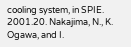cooling system, in SPIE. 2001.20. Nakajima, N., K. Ogawa, and I.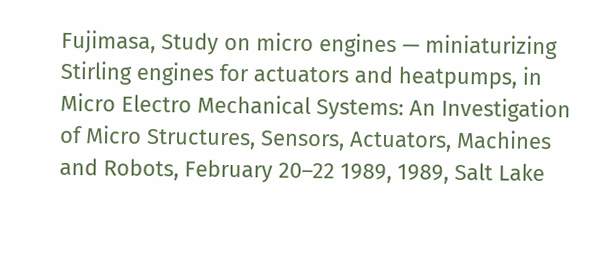Fujimasa, Study on micro engines — miniaturizing Stirling engines for actuators and heatpumps, in Micro Electro Mechanical Systems: An Investigation of Micro Structures, Sensors, Actuators, Machines and Robots, February 20–22 1989, 1989, Salt Lake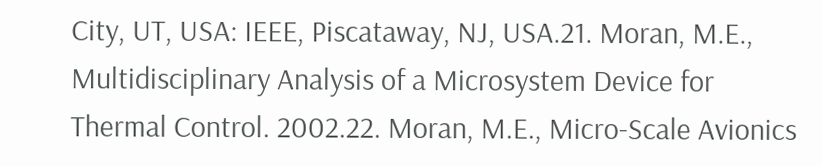City, UT, USA: IEEE, Piscataway, NJ, USA.21. Moran, M.E., Multidisciplinary Analysis of a Microsystem Device for Thermal Control. 2002.22. Moran, M.E., Micro-Scale Avionics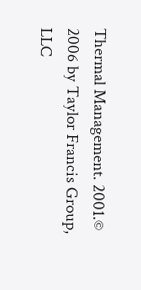Thermal Management. 2001.© 2006 by Taylor Francis Group, LLC